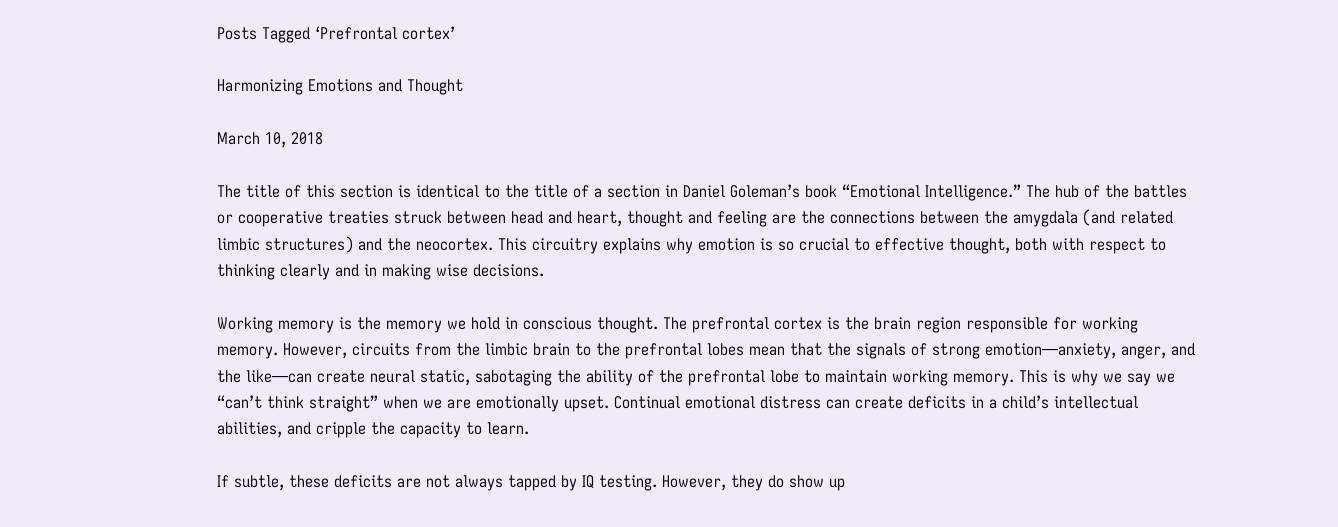Posts Tagged ‘Prefrontal cortex’

Harmonizing Emotions and Thought

March 10, 2018

The title of this section is identical to the title of a section in Daniel Goleman’s book “Emotional Intelligence.” The hub of the battles or cooperative treaties struck between head and heart, thought and feeling are the connections between the amygdala (and related limbic structures) and the neocortex. This circuitry explains why emotion is so crucial to effective thought, both with respect to thinking clearly and in making wise decisions.

Working memory is the memory we hold in conscious thought. The prefrontal cortex is the brain region responsible for working memory. However, circuits from the limbic brain to the prefrontal lobes mean that the signals of strong emotion—anxiety, anger, and the like—can create neural static, sabotaging the ability of the prefrontal lobe to maintain working memory. This is why we say we “can’t think straight” when we are emotionally upset. Continual emotional distress can create deficits in a child’s intellectual abilities, and cripple the capacity to learn.

If subtle, these deficits are not always tapped by IQ testing. However, they do show up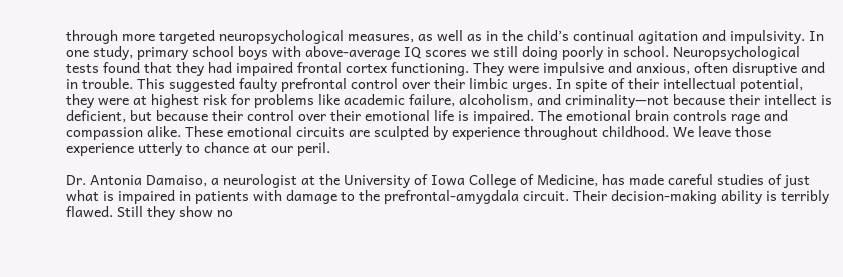through more targeted neuropsychological measures, as well as in the child’s continual agitation and impulsivity. In one study, primary school boys with above-average IQ scores we still doing poorly in school. Neuropsychological tests found that they had impaired frontal cortex functioning. They were impulsive and anxious, often disruptive and in trouble. This suggested faulty prefrontal control over their limbic urges. In spite of their intellectual potential, they were at highest risk for problems like academic failure, alcoholism, and criminality—not because their intellect is deficient, but because their control over their emotional life is impaired. The emotional brain controls rage and compassion alike. These emotional circuits are sculpted by experience throughout childhood. We leave those experience utterly to chance at our peril.

Dr. Antonia Damaiso, a neurologist at the University of Iowa College of Medicine, has made careful studies of just what is impaired in patients with damage to the prefrontal-amygdala circuit. Their decision-making ability is terribly flawed. Still they show no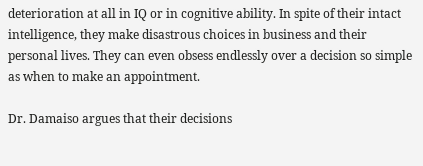deterioration at all in IQ or in cognitive ability. In spite of their intact intelligence, they make disastrous choices in business and their personal lives. They can even obsess endlessly over a decision so simple as when to make an appointment.

Dr. Damaiso argues that their decisions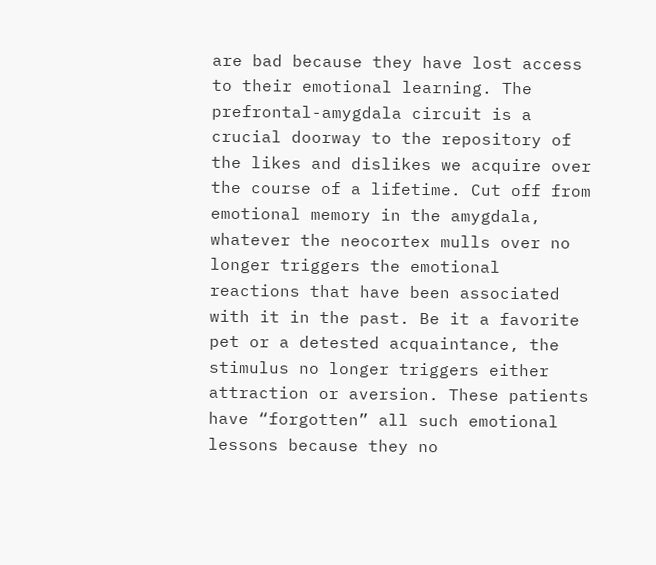are bad because they have lost access to their emotional learning. The prefrontal-amygdala circuit is a crucial doorway to the repository of the likes and dislikes we acquire over the course of a lifetime. Cut off from emotional memory in the amygdala, whatever the neocortex mulls over no longer triggers the emotional reactions that have been associated with it in the past. Be it a favorite pet or a detested acquaintance, the stimulus no longer triggers either attraction or aversion. These patients have “forgotten” all such emotional lessons because they no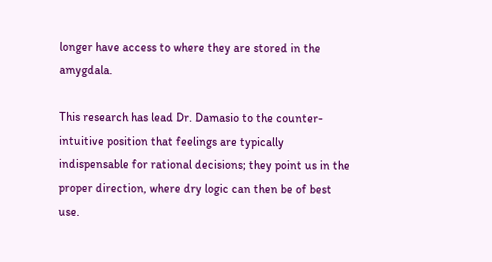longer have access to where they are stored in the amygdala.

This research has lead Dr. Damasio to the counter-intuitive position that feelings are typically indispensable for rational decisions; they point us in the proper direction, where dry logic can then be of best use.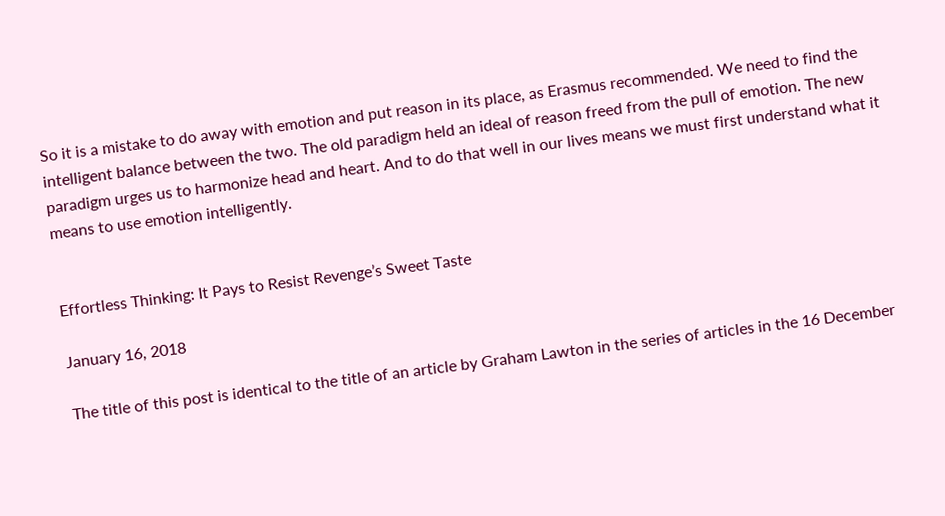So it is a mistake to do away with emotion and put reason in its place, as Erasmus recommended. We need to find the intelligent balance between the two. The old paradigm held an ideal of reason freed from the pull of emotion. The new paradigm urges us to harmonize head and heart. And to do that well in our lives means we must first understand what it means to use emotion intelligently.


Effortless Thinking: It Pays to Resist Revenge’s Sweet Taste

January 16, 2018

The title of this post is identical to the title of an article by Graham Lawton in the series of articles in the 16 December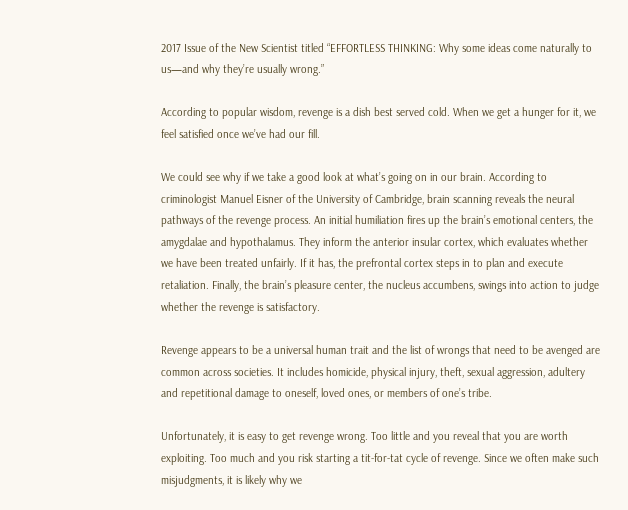2017 Issue of the New Scientist titled “EFFORTLESS THINKING: Why some ideas come naturally to us—and why they’re usually wrong.”

According to popular wisdom, revenge is a dish best served cold. When we get a hunger for it, we feel satisfied once we’ve had our fill.

We could see why if we take a good look at what’s going on in our brain. According to criminologist Manuel Eisner of the University of Cambridge, brain scanning reveals the neural pathways of the revenge process. An initial humiliation fires up the brain’s emotional centers, the amygdalae and hypothalamus. They inform the anterior insular cortex, which evaluates whether we have been treated unfairly. If it has, the prefrontal cortex steps in to plan and execute retaliation. Finally, the brain’s pleasure center, the nucleus accumbens, swings into action to judge whether the revenge is satisfactory.

Revenge appears to be a universal human trait and the list of wrongs that need to be avenged are common across societies. It includes homicide, physical injury, theft, sexual aggression, adultery and repetitional damage to oneself, loved ones, or members of one’s tribe.

Unfortunately, it is easy to get revenge wrong. Too little and you reveal that you are worth exploiting. Too much and you risk starting a tit-for-tat cycle of revenge. Since we often make such misjudgments, it is likely why we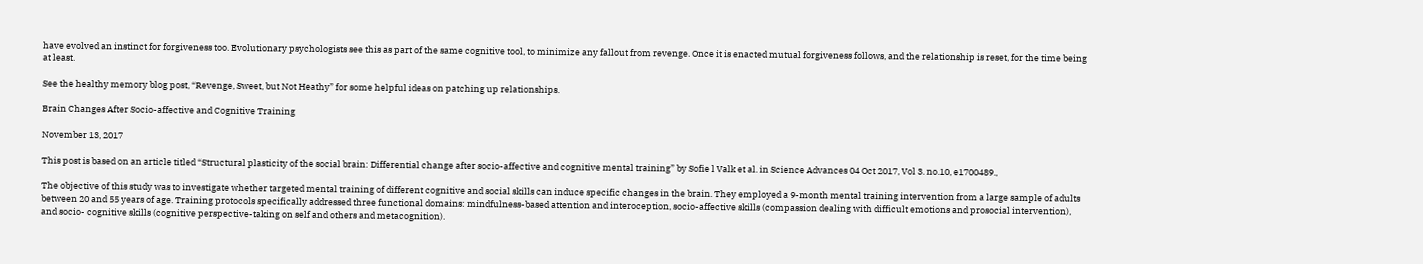have evolved an instinct for forgiveness too. Evolutionary psychologists see this as part of the same cognitive tool, to minimize any fallout from revenge. Once it is enacted mutual forgiveness follows, and the relationship is reset, for the time being at least.

See the healthy memory blog post, “Revenge, Sweet, but Not Heathy” for some helpful ideas on patching up relationships.

Brain Changes After Socio-affective and Cognitive Training

November 13, 2017

This post is based on an article titled “Structural plasticity of the social brain: Differential change after socio-affective and cognitive mental training” by Sofie l Valk et al. in Science Advances 04 Oct 2017, Vol 3. no.10, e1700489.,

The objective of this study was to investigate whether targeted mental training of different cognitive and social skills can induce specific changes in the brain. They employed a 9-month mental training intervention from a large sample of adults between 20 and 55 years of age. Training protocols specifically addressed three functional domains: mindfulness-based attention and interoception, socio-affective skills (compassion dealing with difficult emotions and prosocial intervention), and socio- cognitive skills (cognitive perspective-taking on self and others and metacognition).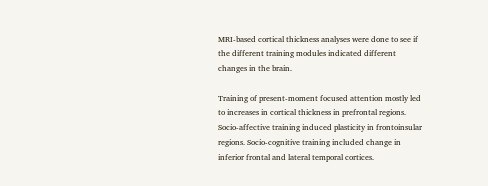MRI-based cortical thickness analyses were done to see if the different training modules indicated different changes in the brain.

Training of present-moment focused attention mostly led to increases in cortical thickness in prefrontal regions. Socio-affective training induced plasticity in frontoinsular regions. Socio-cognitive training included change in inferior frontal and lateral temporal cortices.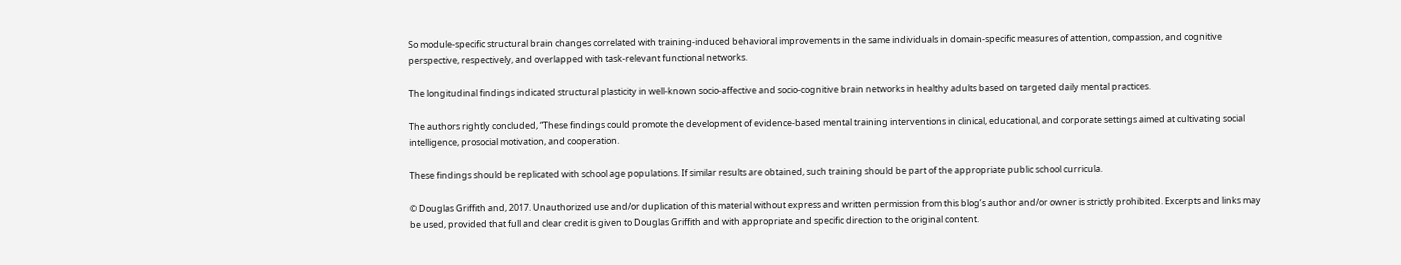So module-specific structural brain changes correlated with training-induced behavioral improvements in the same individuals in domain-specific measures of attention, compassion, and cognitive perspective, respectively, and overlapped with task-relevant functional networks.

The longitudinal findings indicated structural plasticity in well-known socio-affective and socio-cognitive brain networks in healthy adults based on targeted daily mental practices.

The authors rightly concluded, “These findings could promote the development of evidence-based mental training interventions in clinical, educational, and corporate settings aimed at cultivating social intelligence, prosocial motivation, and cooperation.

These findings should be replicated with school age populations. If similar results are obtained, such training should be part of the appropriate public school curricula.

© Douglas Griffith and, 2017. Unauthorized use and/or duplication of this material without express and written permission from this blog’s author and/or owner is strictly prohibited. Excerpts and links may be used, provided that full and clear credit is given to Douglas Griffith and with appropriate and specific direction to the original content.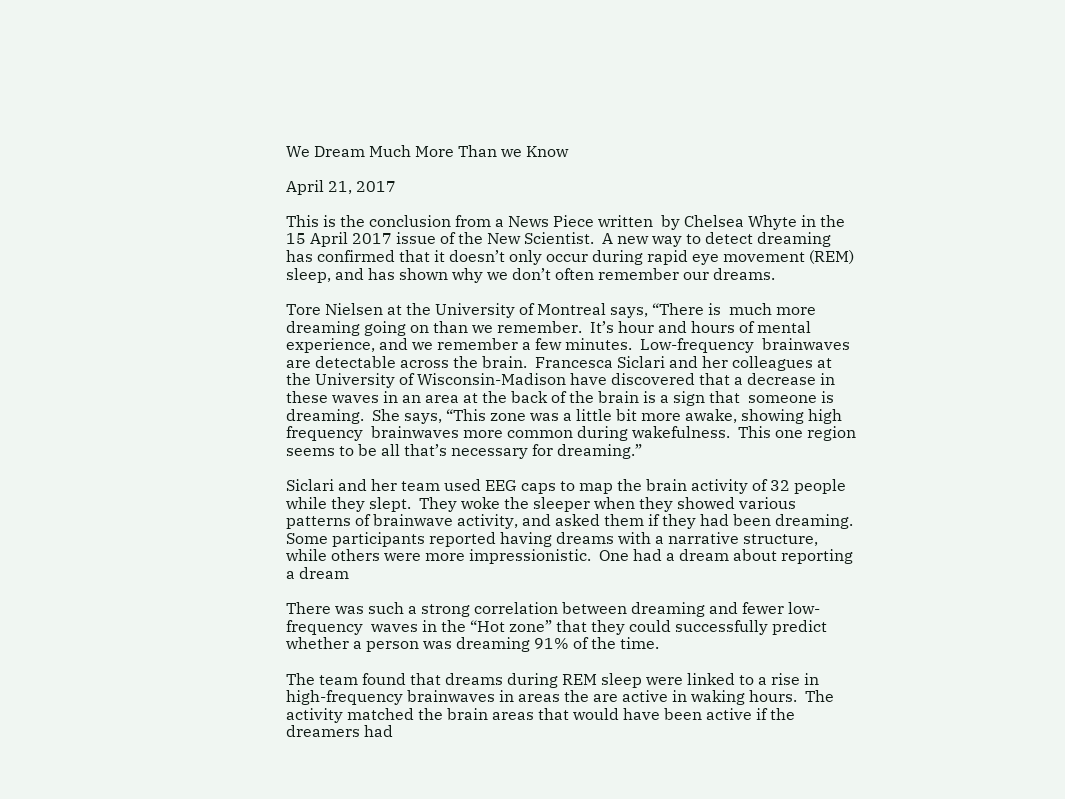We Dream Much More Than we Know

April 21, 2017

This is the conclusion from a News Piece written  by Chelsea Whyte in the 15 April 2017 issue of the New Scientist.  A new way to detect dreaming has confirmed that it doesn’t only occur during rapid eye movement (REM) sleep, and has shown why we don’t often remember our dreams.

Tore Nielsen at the University of Montreal says, “There is  much more dreaming going on than we remember.  It’s hour and hours of mental experience, and we remember a few minutes.  Low-frequency  brainwaves are detectable across the brain.  Francesca Siclari and her colleagues at the University of Wisconsin-Madison have discovered that a decrease in these waves in an area at the back of the brain is a sign that  someone is dreaming.  She says, “This zone was a little bit more awake, showing high frequency  brainwaves more common during wakefulness.  This one region seems to be all that’s necessary for dreaming.”

Siclari and her team used EEG caps to map the brain activity of 32 people while they slept.  They woke the sleeper when they showed various patterns of brainwave activity, and asked them if they had been dreaming.  Some participants reported having dreams with a narrative structure, while others were more impressionistic.  One had a dream about reporting a dream

There was such a strong correlation between dreaming and fewer low-frequency  waves in the “Hot zone” that they could successfully predict whether a person was dreaming 91% of the time.

The team found that dreams during REM sleep were linked to a rise in high-frequency brainwaves in areas the are active in waking hours.  The activity matched the brain areas that would have been active if the dreamers had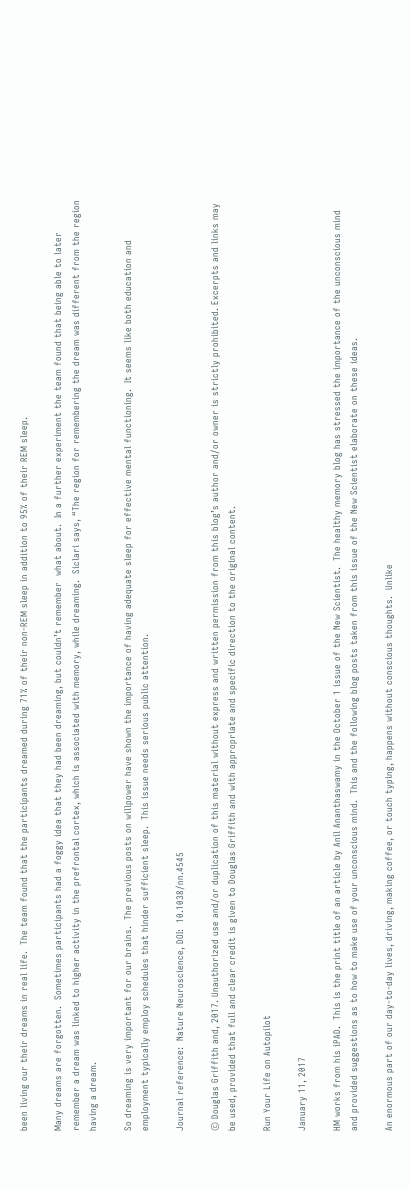been living our their dreams in real life.  The team found that the participants dreamed during 71% of their non-REM sleep in addition to 95% of their REM sleep.

Many dreams are forgotten.  Sometimes participants had a foggy idea that they had been dreaming, but couldn’t remember  what about.  In a further experiment the team found that being able to later remember a dream was linked to higher activity in the prefrontal cortex, which is associated with memory, while dreaming.  Siclari says, “The region for remembering the dream was different from the region having a dream.

So dreaming is very important for our brains.  The previous posts on willpower have shown the importance of having adequate sleep for effective mental functioning.  It seems like both education and employment typically employ schedules that hinder sufficient sleep.  This issue needs serious public attention.

Journal reference:  Nature Neuroscience, DOI:  10.1038/nn.4545

© Douglas Griffith and, 2017. Unauthorized use and/or duplication of this material without express and written permission from this blog’s author and/or owner is strictly prohibited. Excerpts and links may be used, provided that full and clear credit is given to Douglas Griffith and with appropriate and specific direction to the original content.

Run Your Life on Autopilot

January 11, 2017

HM works from his iPAD.  This is the print title of an article by Anil Ananthaswamy in the October 1 issue of the New Scientist.  The healthy memory blog has stressed the importance of the unconscious mind and provided suggestions as to how to make use of your unconscious mind.  This and the following blog posts taken from this issue of the New Scientist elaborate on these ideas.

An enormous part of our day-to-day lives, driving, making coffee, or touch typing, happens without conscious thoughts.  Unlike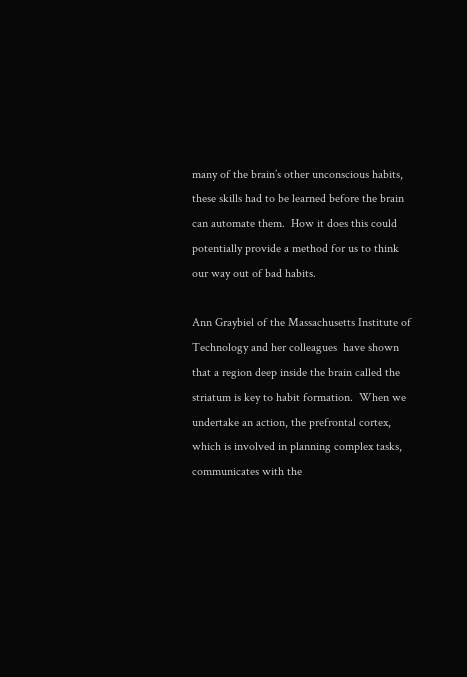many of the brain’s other unconscious habits, these skills had to be learned before the brain can automate them.  How it does this could potentially provide a method for us to think our way out of bad habits.

Ann Graybiel of the Massachusetts Institute of Technology and her colleagues  have shown that a region deep inside the brain called the striatum is key to habit formation.  When we undertake an action, the prefrontal cortex, which is involved in planning complex tasks, communicates with the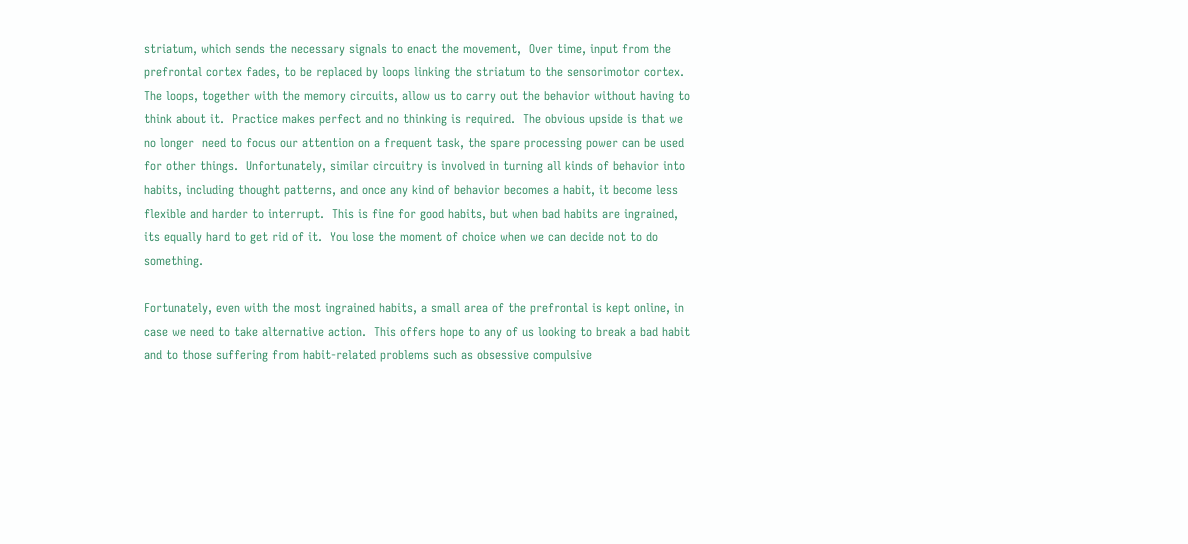striatum, which sends the necessary signals to enact the movement,  Over time, input from the prefrontal cortex fades, to be replaced by loops linking the striatum to the sensorimotor cortex.  The loops, together with the memory circuits, allow us to carry out the behavior without having to think about it.  Practice makes perfect and no thinking is required.  The obvious upside is that we no longer  need to focus our attention on a frequent task, the spare processing power can be used for other things.  Unfortunately, similar circuitry is involved in turning all kinds of behavior into habits, including thought patterns, and once any kind of behavior becomes a habit, it become less flexible and harder to interrupt.  This is fine for good habits, but when bad habits are ingrained, its equally hard to get rid of it.  You lose the moment of choice when we can decide not to do something.

Fortunately, even with the most ingrained habits, a small area of the prefrontal is kept online, in case we need to take alternative action.  This offers hope to any of us looking to break a bad habit and to those suffering from habit-related problems such as obsessive compulsive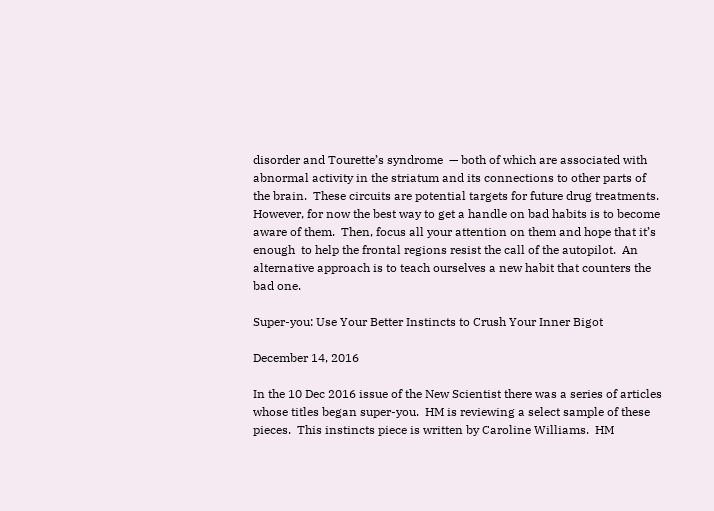disorder and Tourette’s syndrome  — both of which are associated with abnormal activity in the striatum and its connections to other parts of the brain.  These circuits are potential targets for future drug treatments.  However, for now the best way to get a handle on bad habits is to become aware of them.  Then, focus all your attention on them and hope that it’s enough  to help the frontal regions resist the call of the autopilot.  An alternative approach is to teach ourselves a new habit that counters the bad one.

Super-you: Use Your Better Instincts to Crush Your Inner Bigot

December 14, 2016

In the 10 Dec 2016 issue of the New Scientist there was a series of articles whose titles began super-you.  HM is reviewing a select sample of these pieces.  This instincts piece is written by Caroline Williams.  HM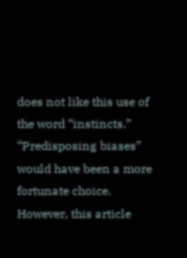does not like this use of the word “instincts.”  “Predisposing biases” would have been a more fortunate choice.  However, this article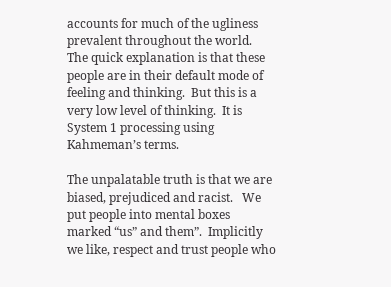accounts for much of the ugliness prevalent throughout the world.  The quick explanation is that these people are in their default mode of feeling and thinking.  But this is a very low level of thinking.  It is System 1 processing using Kahmeman’s terms.

The unpalatable truth is that we are biased, prejudiced and racist.   We put people into mental boxes marked “us” and them”.  Implicitly we like, respect and trust people who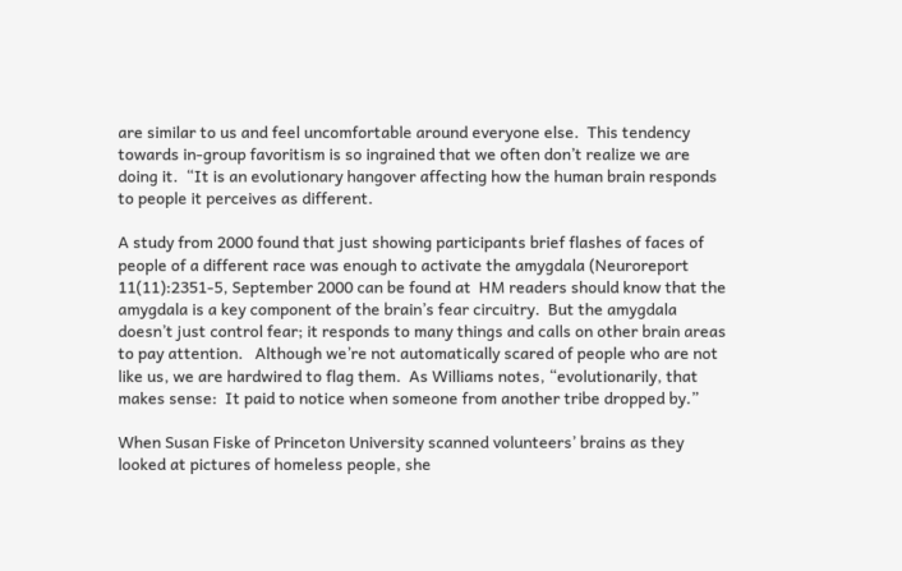are similar to us and feel uncomfortable around everyone else.  This tendency towards in-group favoritism is so ingrained that we often don’t realize we are doing it.  “It is an evolutionary hangover affecting how the human brain responds to people it perceives as different.

A study from 2000 found that just showing participants brief flashes of faces of people of a different race was enough to activate the amygdala (Neuroreport 11(11):2351-5, September 2000 can be found at  HM readers should know that the amygdala is a key component of the brain’s fear circuitry.  But the amygdala doesn’t just control fear; it responds to many things and calls on other brain areas to pay attention.   Although we’re not automatically scared of people who are not like us, we are hardwired to flag them.  As Williams notes, “evolutionarily, that makes sense:  It paid to notice when someone from another tribe dropped by.”

When Susan Fiske of Princeton University scanned volunteers’ brains as they looked at pictures of homeless people, she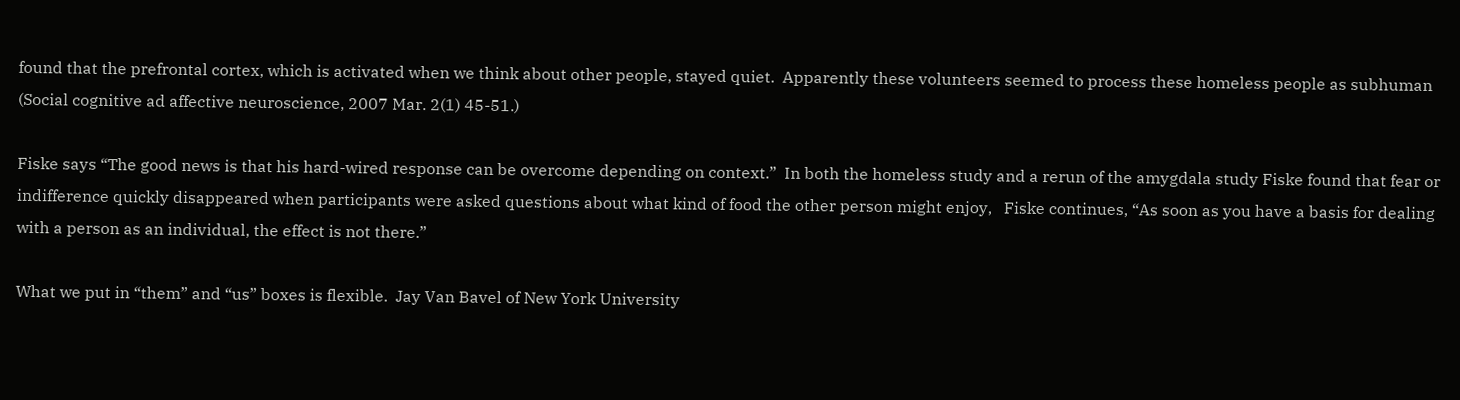found that the prefrontal cortex, which is activated when we think about other people, stayed quiet.  Apparently these volunteers seemed to process these homeless people as subhuman (Social cognitive ad affective neuroscience, 2007 Mar. 2(1) 45-51.)

Fiske says “The good news is that his hard-wired response can be overcome depending on context.”  In both the homeless study and a rerun of the amygdala study Fiske found that fear or indifference quickly disappeared when participants were asked questions about what kind of food the other person might enjoy,   Fiske continues, “As soon as you have a basis for dealing with a person as an individual, the effect is not there.”

What we put in “them” and “us” boxes is flexible.  Jay Van Bavel of New York University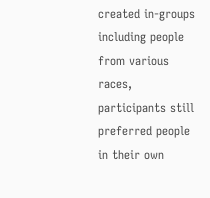created in-groups including people from various races, participants still preferred people in their own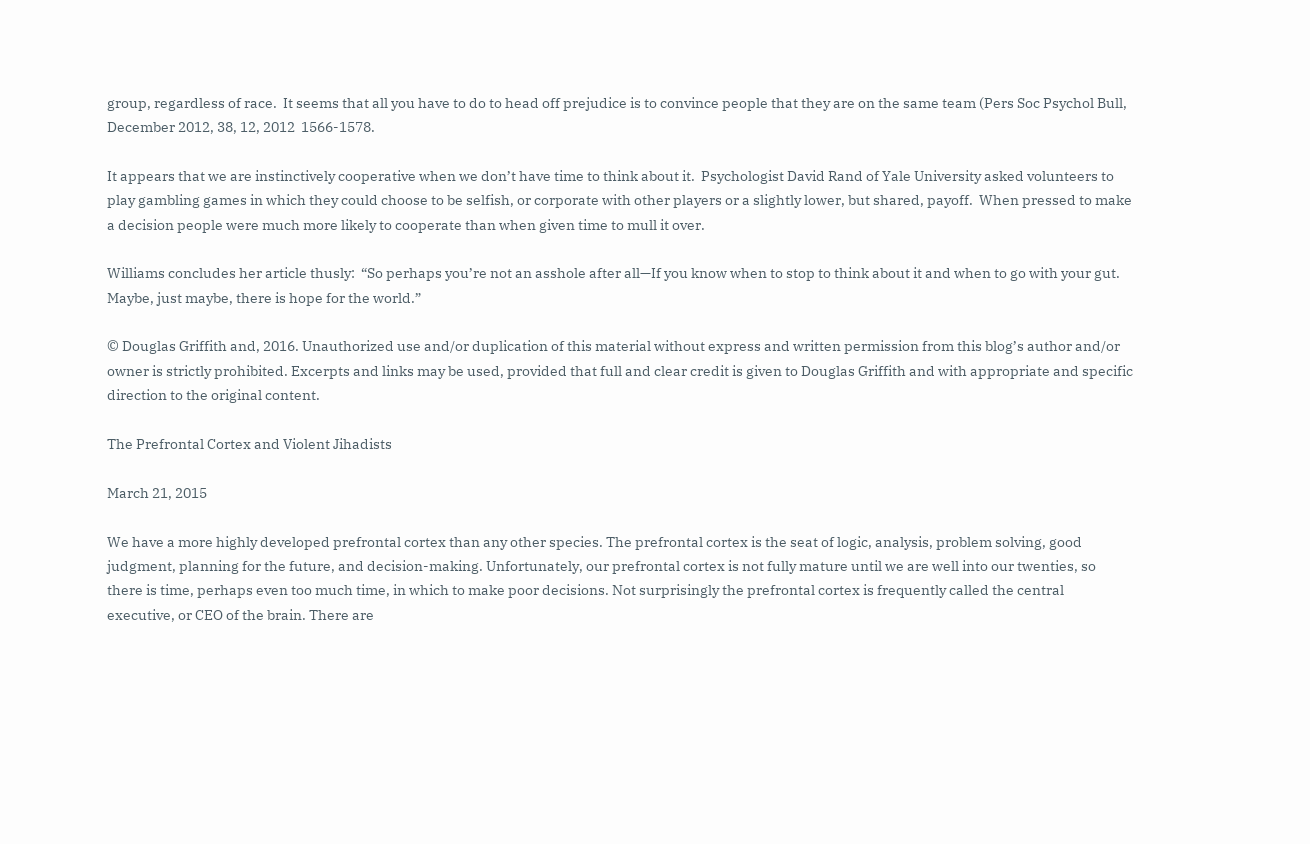group, regardless of race.  It seems that all you have to do to head off prejudice is to convince people that they are on the same team (Pers Soc Psychol Bull, December 2012, 38, 12, 2012  1566-1578.

It appears that we are instinctively cooperative when we don’t have time to think about it.  Psychologist David Rand of Yale University asked volunteers to play gambling games in which they could choose to be selfish, or corporate with other players or a slightly lower, but shared, payoff.  When pressed to make a decision people were much more likely to cooperate than when given time to mull it over.

Williams concludes her article thusly:  “So perhaps you’re not an asshole after all—If you know when to stop to think about it and when to go with your gut.  Maybe, just maybe, there is hope for the world.”

© Douglas Griffith and, 2016. Unauthorized use and/or duplication of this material without express and written permission from this blog’s author and/or owner is strictly prohibited. Excerpts and links may be used, provided that full and clear credit is given to Douglas Griffith and with appropriate and specific direction to the original content.

The Prefrontal Cortex and Violent Jihadists

March 21, 2015

We have a more highly developed prefrontal cortex than any other species. The prefrontal cortex is the seat of logic, analysis, problem solving, good judgment, planning for the future, and decision-making. Unfortunately, our prefrontal cortex is not fully mature until we are well into our twenties, so there is time, perhaps even too much time, in which to make poor decisions. Not surprisingly the prefrontal cortex is frequently called the central executive, or CEO of the brain. There are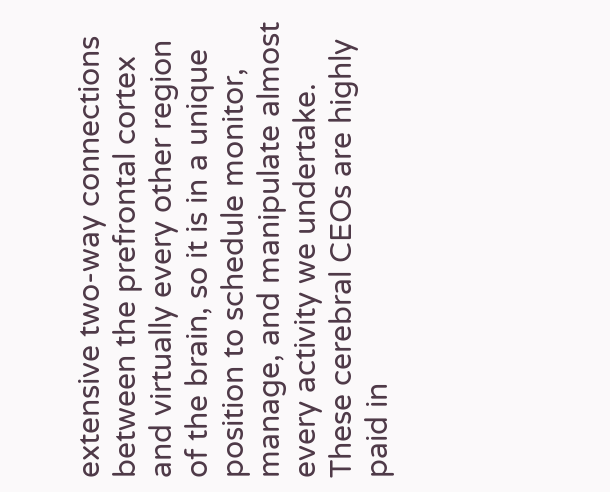extensive two-way connections between the prefrontal cortex and virtually every other region of the brain, so it is in a unique position to schedule monitor, manage, and manipulate almost every activity we undertake. These cerebral CEOs are highly paid in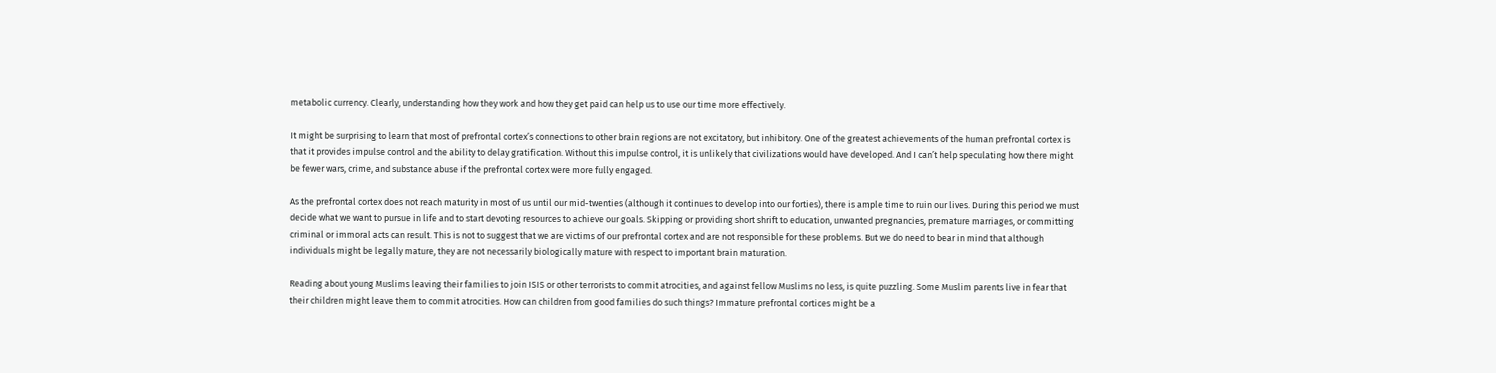metabolic currency. Clearly, understanding how they work and how they get paid can help us to use our time more effectively.

It might be surprising to learn that most of prefrontal cortex’s connections to other brain regions are not excitatory, but inhibitory. One of the greatest achievements of the human prefrontal cortex is that it provides impulse control and the ability to delay gratification. Without this impulse control, it is unlikely that civilizations would have developed. And I can’t help speculating how there might be fewer wars, crime, and substance abuse if the prefrontal cortex were more fully engaged.

As the prefrontal cortex does not reach maturity in most of us until our mid-twenties (although it continues to develop into our forties), there is ample time to ruin our lives. During this period we must decide what we want to pursue in life and to start devoting resources to achieve our goals. Skipping or providing short shrift to education, unwanted pregnancies, premature marriages, or committing criminal or immoral acts can result. This is not to suggest that we are victims of our prefrontal cortex and are not responsible for these problems. But we do need to bear in mind that although individuals might be legally mature, they are not necessarily biologically mature with respect to important brain maturation.

Reading about young Muslims leaving their families to join ISIS or other terrorists to commit atrocities, and against fellow Muslims no less, is quite puzzling. Some Muslim parents live in fear that their children might leave them to commit atrocities. How can children from good families do such things? Immature prefrontal cortices might be a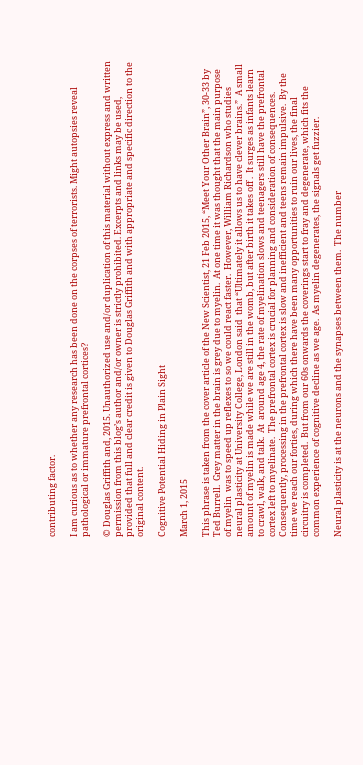contributing factor.

I am curious as to whether any research has been done on the corpses of terrorists. Might autopsies reveal pathological or immature prefrontal cortices?

© Douglas Griffith and, 2015. Unauthorized use and/or duplication of this material without express and written permission from this blog’s author and/or owner is strictly prohibited. Excerpts and links may be used, provided that full and clear credit is given to Douglas Griffith and with appropriate and specific direction to the original content.

Cognitive Potential Hiding in Plain Sight

March 1, 2015

This phrase is taken from the cover article of the New Scientist, 21 Feb 2015, “Meet Your Other Brain”, 30-33 by Ted Burrell.  Grey matter in the brain is grey due to myelin.  At one time it was thought that the main purpose of myelin  was to speed up reflexes to so we could react faster.  However, William Richardson who studies neural plasticity at University College, London said  that “Ultimately it allows us to have clever brains.”  A small amount of myelin is made while we are still in the womb, but after birth it takes off .  It surges as infants learn to crawl, walk, and talk.  At  around age 4, the rate of myelination slows and teenagers still have the prefrontal cortex left to myelinate.  The prefrontal cortex is crucial for planning and consideration of consequences.  Consequently, processing in the prefrontal cortex is slow and inefficient and teens remain impulsive.  By the time we reach our forties, during which there have been many opportunities to ruin our lives, the final circuitry is completed.  But from our 60s onwards the coverings start to fray and degenerate, which fits the common experience of cognitive decline as we age.  As myelin degenerates, the signals get fuzzier.

Neural plasticity is at the neurons and the synapses between them.  The number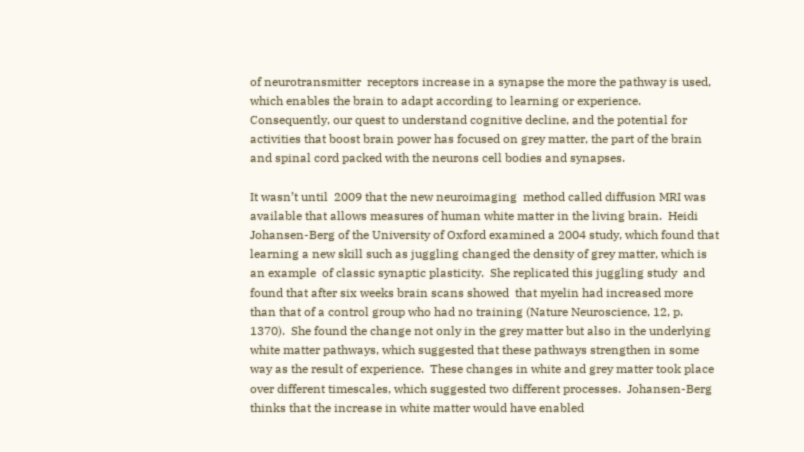of neurotransmitter  receptors increase in a synapse the more the pathway is used, which enables the brain to adapt according to learning or experience.  Consequently, our quest to understand cognitive decline, and the potential for activities that boost brain power has focused on grey matter, the part of the brain and spinal cord packed with the neurons cell bodies and synapses.

It wasn’t until  2009 that the new neuroimaging  method called diffusion MRI was available that allows measures of human white matter in the living brain.  Heidi Johansen-Berg of the University of Oxford examined a 2004 study, which found that learning a new skill such as juggling changed the density of grey matter, which is an example  of classic synaptic plasticity.  She replicated this juggling study  and found that after six weeks brain scans showed  that myelin had increased more than that of a control group who had no training (Nature Neuroscience, 12, p. 1370).  She found the change not only in the grey matter but also in the underlying white matter pathways, which suggested that these pathways strengthen in some way as the result of experience.  These changes in white and grey matter took place over different timescales, which suggested two different processes.  Johansen-Berg thinks that the increase in white matter would have enabled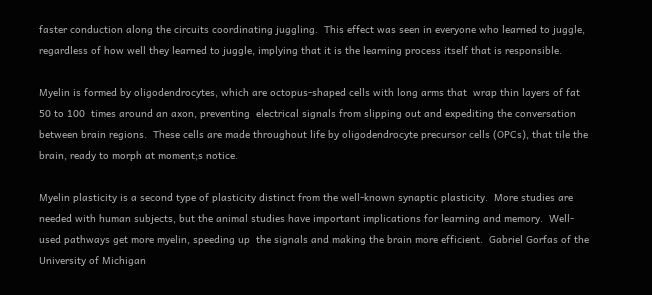faster conduction along the circuits coordinating juggling.  This effect was seen in everyone who learned to juggle, regardless of how well they learned to juggle, implying that it is the learning process itself that is responsible.

Myelin is formed by oligodendrocytes, which are octopus-shaped cells with long arms that  wrap thin layers of fat 50 to 100  times around an axon, preventing  electrical signals from slipping out and expediting the conversation between brain regions.  These cells are made throughout life by oligodendrocyte precursor cells (OPCs), that tile the brain, ready to morph at moment;s notice.

Myelin plasticity is a second type of plasticity distinct from the well-known synaptic plasticity.  More studies are needed with human subjects, but the animal studies have important implications for learning and memory.  Well-used pathways get more myelin, speeding up  the signals and making the brain more efficient.  Gabriel Gorfas of the University of Michigan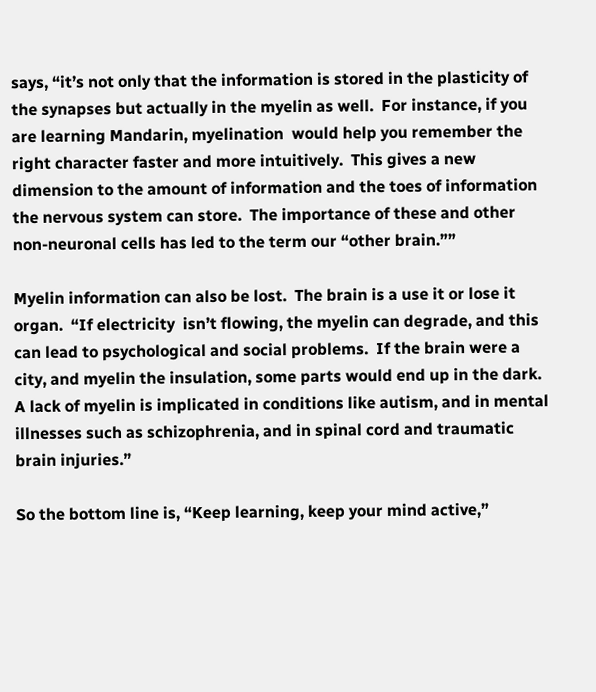says, “it’s not only that the information is stored in the plasticity of the synapses but actually in the myelin as well.  For instance, if you are learning Mandarin, myelination  would help you remember the right character faster and more intuitively.  This gives a new dimension to the amount of information and the toes of information the nervous system can store.  The importance of these and other non-neuronal cells has led to the term our “other brain.””

Myelin information can also be lost.  The brain is a use it or lose it organ.  “If electricity  isn’t flowing, the myelin can degrade, and this can lead to psychological and social problems.  If the brain were a city, and myelin the insulation, some parts would end up in the dark.  A lack of myelin is implicated in conditions like autism, and in mental illnesses such as schizophrenia, and in spinal cord and traumatic brain injuries.”

So the bottom line is, “Keep learning, keep your mind active,”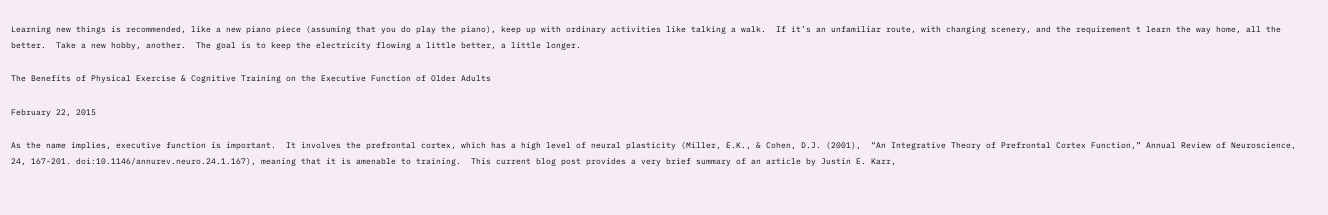Learning new things is recommended, like a new piano piece (assuming that you do play the piano), keep up with ordinary activities like talking a walk.  If it’s an unfamiliar route, with changing scenery, and the requirement t learn the way home, all the better.  Take a new hobby, another.  The goal is to keep the electricity flowing a little better, a little longer.

The Benefits of Physical Exercise & Cognitive Training on the Executive Function of Older Adults

February 22, 2015

As the name implies, executive function is important.  It involves the prefrontal cortex, which has a high level of neural plasticity (Miller, E.K., & Cohen, D.J. (2001),  “An Integrative Theory of Prefrontal Cortex Function,” Annual Review of Neuroscience, 24, 167-201. doi:10.1146/annurev.neuro.24.1.167), meaning that it is amenable to training.  This current blog post provides a very brief summary of an article by Justin E. Karr,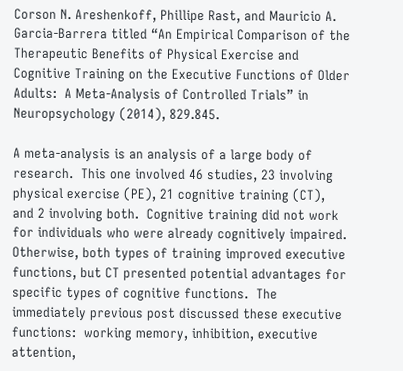Corson N. Areshenkoff, Phillipe Rast, and Mauricio A. Garcia-Barrera titled “An Empirical Comparison of the Therapeutic Benefits of Physical Exercise and Cognitive Training on the Executive Functions of Older Adults:  A Meta-Analysis of Controlled Trials” in Neuropsychology (2014), 829.845.

A meta-analysis is an analysis of a large body of research.  This one involved 46 studies, 23 involving physical exercise (PE), 21 cognitive training (CT), and 2 involving both.  Cognitive training did not work for individuals who were already cognitively impaired.  Otherwise, both types of training improved executive functions, but CT presented potential advantages for specific types of cognitive functions.  The immediately previous post discussed these executive functions:  working memory, inhibition, executive attention,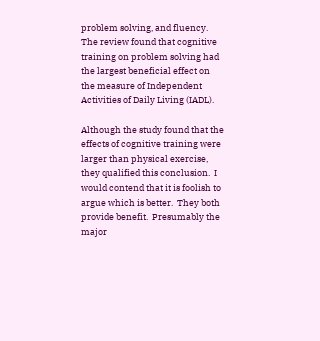problem solving, and fluency.  The review found that cognitive training on problem solving had the largest beneficial effect on the measure of Independent Activities of Daily Living (IADL).

Although the study found that the effects of cognitive training were larger than physical exercise, they qualified this conclusion.  I would contend that it is foolish to argue which is better.  They both provide benefit.  Presumably the major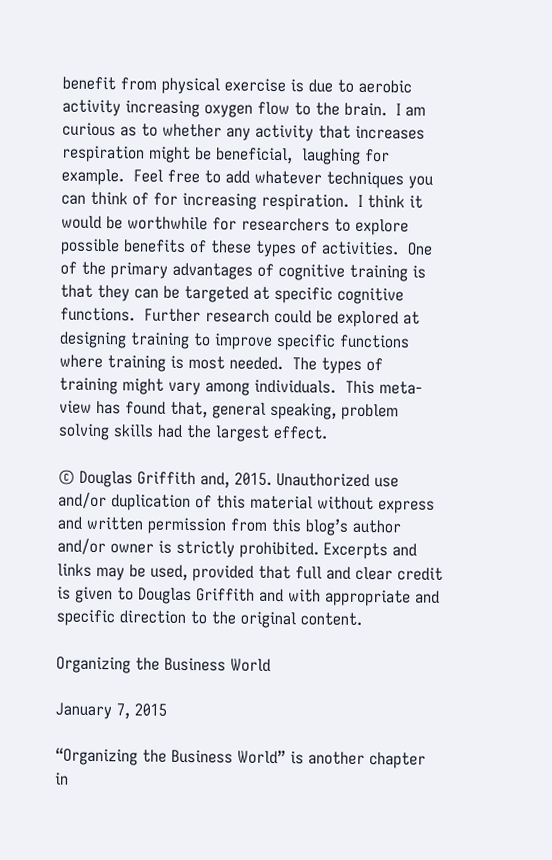benefit from physical exercise is due to aerobic activity increasing oxygen flow to the brain.  I am curious as to whether any activity that increases respiration might be beneficial,  laughing for example.  Feel free to add whatever techniques you can think of for increasing respiration.  I think it would be worthwhile for researchers to explore possible benefits of these types of activities.  One of the primary advantages of cognitive training is that they can be targeted at specific cognitive functions.  Further research could be explored at designing training to improve specific functions where training is most needed.  The types of training might vary among individuals.  This meta-view has found that, general speaking, problem solving skills had the largest effect.

© Douglas Griffith and, 2015. Unauthorized use and/or duplication of this material without express and written permission from this blog’s author and/or owner is strictly prohibited. Excerpts and links may be used, provided that full and clear credit is given to Douglas Griffith and with appropriate and specific direction to the original content.

Organizing the Business World

January 7, 2015

“Organizing the Business World” is another chapter in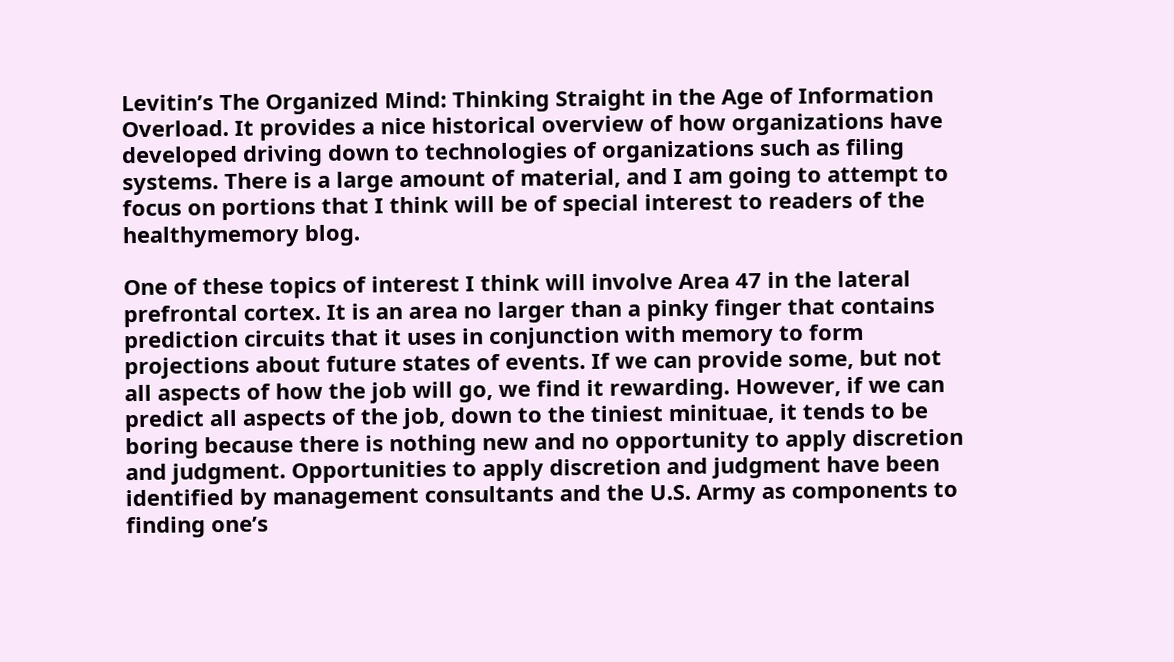Levitin’s The Organized Mind: Thinking Straight in the Age of Information Overload. It provides a nice historical overview of how organizations have developed driving down to technologies of organizations such as filing systems. There is a large amount of material, and I am going to attempt to focus on portions that I think will be of special interest to readers of the healthymemory blog.

One of these topics of interest I think will involve Area 47 in the lateral prefrontal cortex. It is an area no larger than a pinky finger that contains prediction circuits that it uses in conjunction with memory to form projections about future states of events. If we can provide some, but not all aspects of how the job will go, we find it rewarding. However, if we can predict all aspects of the job, down to the tiniest minituae, it tends to be boring because there is nothing new and no opportunity to apply discretion and judgment. Opportunities to apply discretion and judgment have been identified by management consultants and the U.S. Army as components to finding one’s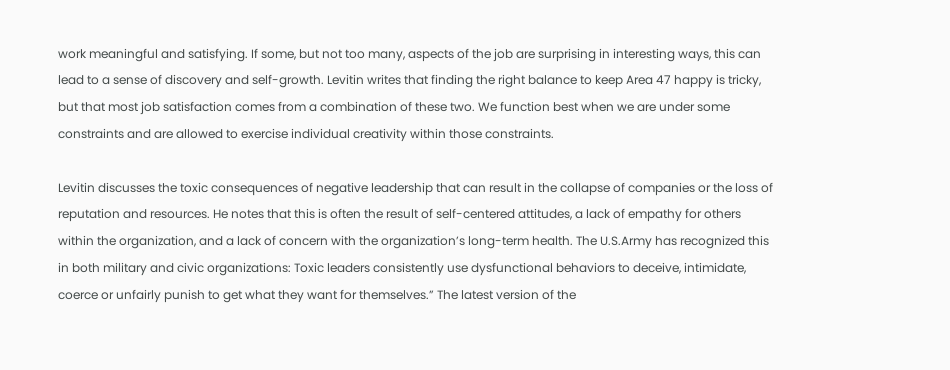work meaningful and satisfying. If some, but not too many, aspects of the job are surprising in interesting ways, this can lead to a sense of discovery and self-growth. Levitin writes that finding the right balance to keep Area 47 happy is tricky, but that most job satisfaction comes from a combination of these two. We function best when we are under some constraints and are allowed to exercise individual creativity within those constraints.

Levitin discusses the toxic consequences of negative leadership that can result in the collapse of companies or the loss of reputation and resources. He notes that this is often the result of self-centered attitudes, a lack of empathy for others within the organization, and a lack of concern with the organization’s long-term health. The U.S.Army has recognized this in both military and civic organizations: Toxic leaders consistently use dysfunctional behaviors to deceive, intimidate, coerce or unfairly punish to get what they want for themselves.” The latest version of the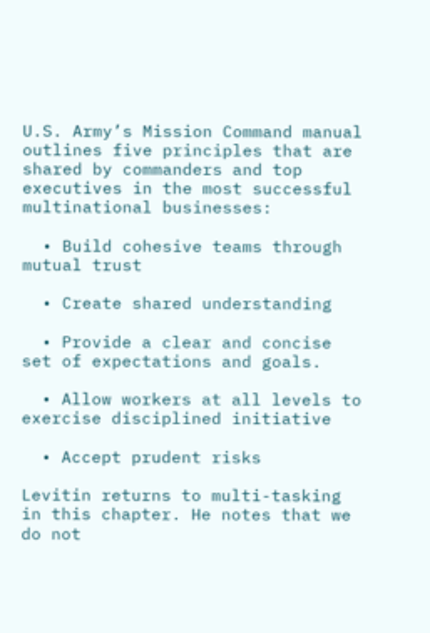U.S. Army’s Mission Command manual outlines five principles that are shared by commanders and top executives in the most successful multinational businesses:

  • Build cohesive teams through mutual trust

  • Create shared understanding

  • Provide a clear and concise set of expectations and goals.

  • Allow workers at all levels to exercise disciplined initiative

  • Accept prudent risks

Levitin returns to multi-tasking in this chapter. He notes that we do not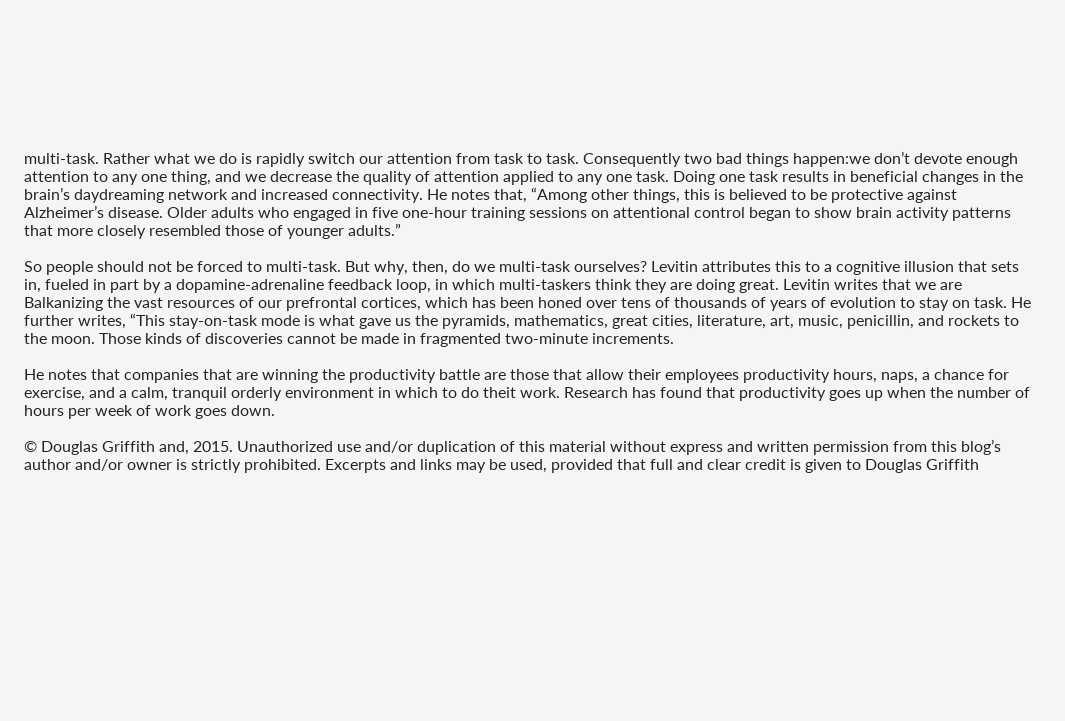multi-task. Rather what we do is rapidly switch our attention from task to task. Consequently two bad things happen:we don’t devote enough attention to any one thing, and we decrease the quality of attention applied to any one task. Doing one task results in beneficial changes in the brain’s daydreaming network and increased connectivity. He notes that, “Among other things, this is believed to be protective against Alzheimer’s disease. Older adults who engaged in five one-hour training sessions on attentional control began to show brain activity patterns that more closely resembled those of younger adults.”

So people should not be forced to multi-task. But why, then, do we multi-task ourselves? Levitin attributes this to a cognitive illusion that sets in, fueled in part by a dopamine-adrenaline feedback loop, in which multi-taskers think they are doing great. Levitin writes that we are Balkanizing the vast resources of our prefrontal cortices, which has been honed over tens of thousands of years of evolution to stay on task. He further writes, “This stay-on-task mode is what gave us the pyramids, mathematics, great cities, literature, art, music, penicillin, and rockets to the moon. Those kinds of discoveries cannot be made in fragmented two-minute increments.

He notes that companies that are winning the productivity battle are those that allow their employees productivity hours, naps, a chance for exercise, and a calm, tranquil orderly environment in which to do theit work. Research has found that productivity goes up when the number of hours per week of work goes down.

© Douglas Griffith and, 2015. Unauthorized use and/or duplication of this material without express and written permission from this blog’s author and/or owner is strictly prohibited. Excerpts and links may be used, provided that full and clear credit is given to Douglas Griffith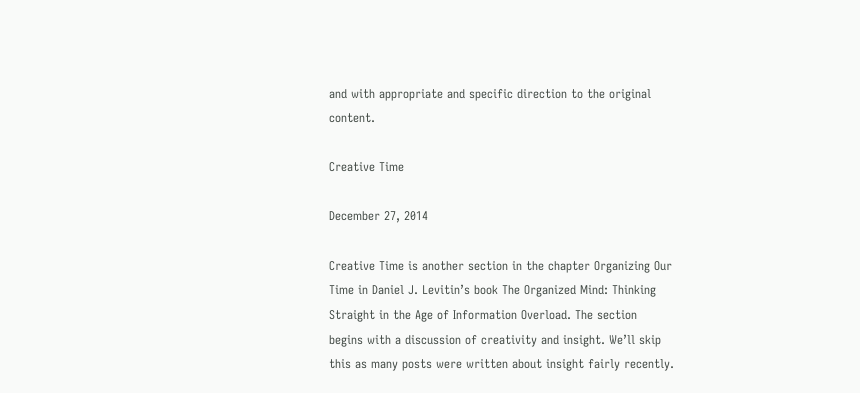and with appropriate and specific direction to the original content.

Creative Time

December 27, 2014

Creative Time is another section in the chapter Organizing Our Time in Daniel J. Levitin’s book The Organized Mind: Thinking Straight in the Age of Information Overload. The section begins with a discussion of creativity and insight. We’ll skip this as many posts were written about insight fairly recently.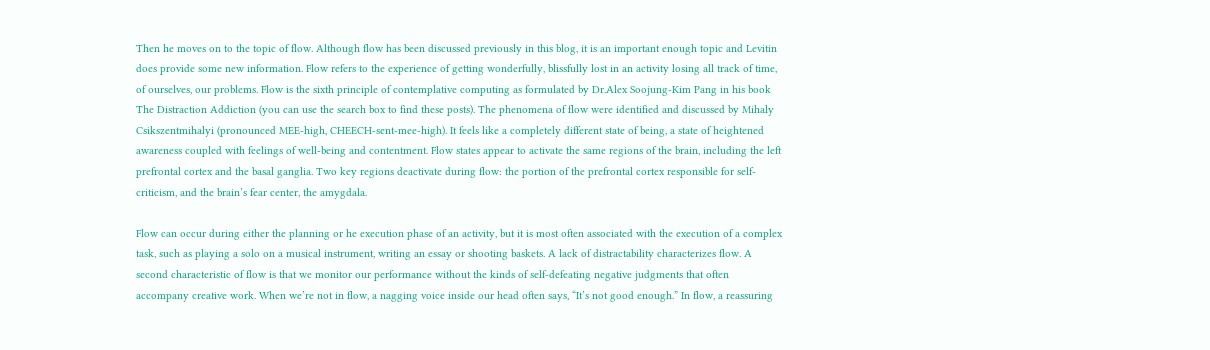Then he moves on to the topic of flow. Although flow has been discussed previously in this blog, it is an important enough topic and Levitin does provide some new information. Flow refers to the experience of getting wonderfully, blissfully lost in an activity losing all track of time, of ourselves, our problems. Flow is the sixth principle of contemplative computing as formulated by Dr.Alex Soojung-Kim Pang in his book The Distraction Addiction (you can use the search box to find these posts). The phenomena of flow were identified and discussed by Mihaly Csikszentmihalyi (pronounced MEE-high, CHEECH-sent-mee-high). It feels like a completely different state of being, a state of heightened awareness coupled with feelings of well-being and contentment. Flow states appear to activate the same regions of the brain, including the left prefrontal cortex and the basal ganglia. Two key regions deactivate during flow: the portion of the prefrontal cortex responsible for self-criticism, and the brain’s fear center, the amygdala.

Flow can occur during either the planning or he execution phase of an activity, but it is most often associated with the execution of a complex task, such as playing a solo on a musical instrument, writing an essay or shooting baskets. A lack of distractability characterizes flow. A second characteristic of flow is that we monitor our performance without the kinds of self-defeating negative judgments that often accompany creative work. When we’re not in flow, a nagging voice inside our head often says, “It’s not good enough.” In flow, a reassuring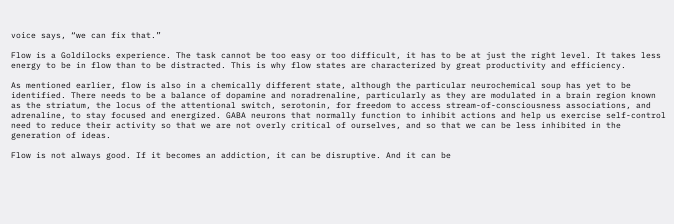voice says, “we can fix that.”

Flow is a Goldilocks experience. The task cannot be too easy or too difficult, it has to be at just the right level. It takes less energy to be in flow than to be distracted. This is why flow states are characterized by great productivity and efficiency.

As mentioned earlier, flow is also in a chemically different state, although the particular neurochemical soup has yet to be identified. There needs to be a balance of dopamine and noradrenaline, particularly as they are modulated in a brain region known as the striatum, the locus of the attentional switch, serotonin, for freedom to access stream-of-consciousness associations, and adrenaline, to stay focused and energized. GABA neurons that normally function to inhibit actions and help us exercise self-control need to reduce their activity so that we are not overly critical of ourselves, and so that we can be less inhibited in the generation of ideas.

Flow is not always good. If it becomes an addiction, it can be disruptive. And it can be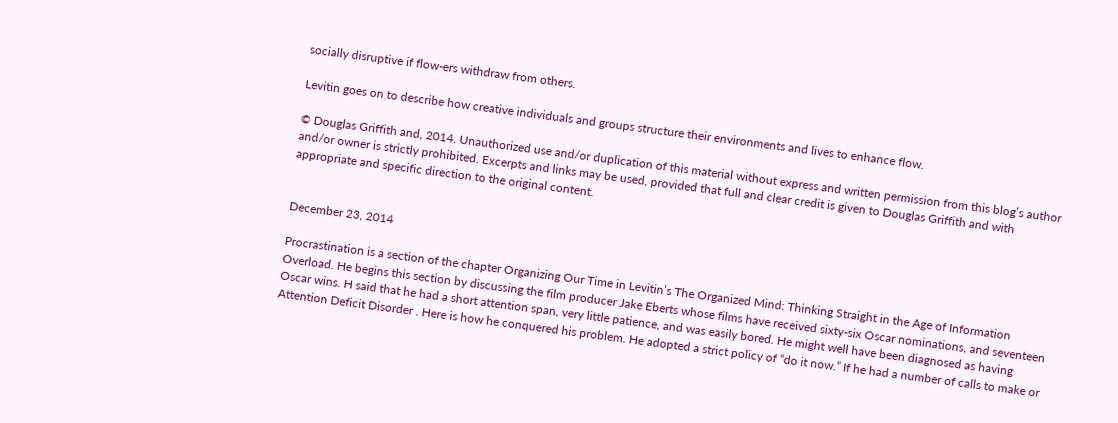socially disruptive if flow-ers withdraw from others.

Levitin goes on to describe how creative individuals and groups structure their environments and lives to enhance flow.

© Douglas Griffith and, 2014. Unauthorized use and/or duplication of this material without express and written permission from this blog’s author and/or owner is strictly prohibited. Excerpts and links may be used, provided that full and clear credit is given to Douglas Griffith and with appropriate and specific direction to the original content.


December 23, 2014

Procrastination is a section of the chapter Organizing Our Time in Levitin’s The Organized Mind: Thinking Straight in the Age of Information Overload. He begins this section by discussing the film producer Jake Eberts whose films have received sixty-six Oscar nominations, and seventeen Oscar wins. H said that he had a short attention span, very little patience, and was easily bored. He might well have been diagnosed as having Attention Deficit Disorder . Here is how he conquered his problem. He adopted a strict policy of “do it now.” If he had a number of calls to make or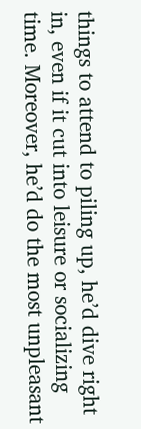things to attend to piling up, he’d dive right in, even if it cut into leisure or socializing time. Moreover, he’d do the most unpleasant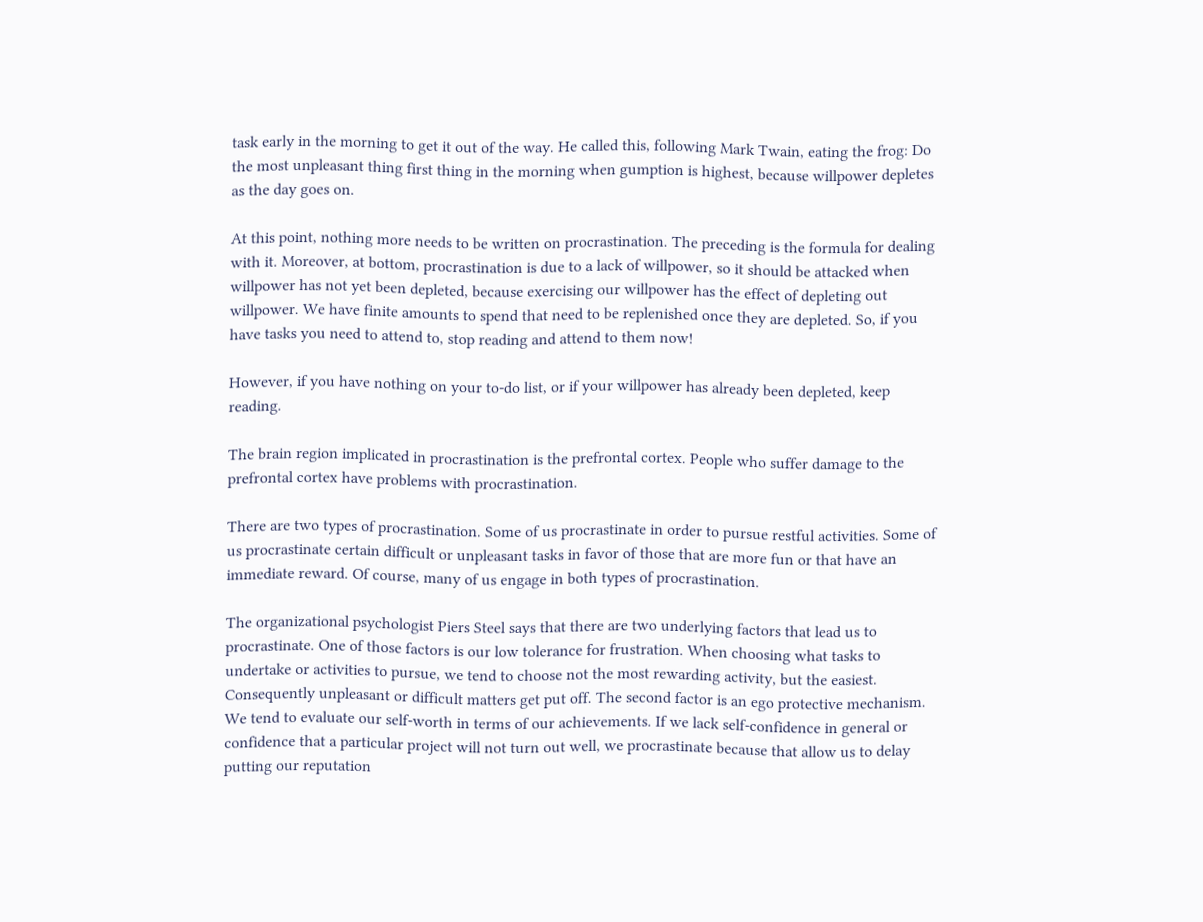task early in the morning to get it out of the way. He called this, following Mark Twain, eating the frog: Do the most unpleasant thing first thing in the morning when gumption is highest, because willpower depletes as the day goes on.

At this point, nothing more needs to be written on procrastination. The preceding is the formula for dealing with it. Moreover, at bottom, procrastination is due to a lack of willpower, so it should be attacked when willpower has not yet been depleted, because exercising our willpower has the effect of depleting out willpower. We have finite amounts to spend that need to be replenished once they are depleted. So, if you have tasks you need to attend to, stop reading and attend to them now!

However, if you have nothing on your to-do list, or if your willpower has already been depleted, keep reading.

The brain region implicated in procrastination is the prefrontal cortex. People who suffer damage to the prefrontal cortex have problems with procrastination.

There are two types of procrastination. Some of us procrastinate in order to pursue restful activities. Some of us procrastinate certain difficult or unpleasant tasks in favor of those that are more fun or that have an immediate reward. Of course, many of us engage in both types of procrastination.

The organizational psychologist Piers Steel says that there are two underlying factors that lead us to procrastinate. One of those factors is our low tolerance for frustration. When choosing what tasks to undertake or activities to pursue, we tend to choose not the most rewarding activity, but the easiest. Consequently unpleasant or difficult matters get put off. The second factor is an ego protective mechanism. We tend to evaluate our self-worth in terms of our achievements. If we lack self-confidence in general or confidence that a particular project will not turn out well, we procrastinate because that allow us to delay putting our reputation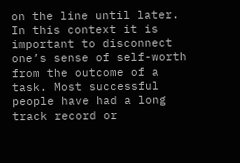on the line until later. In this context it is important to disconnect one’s sense of self-worth from the outcome of a task. Most successful people have had a long track record or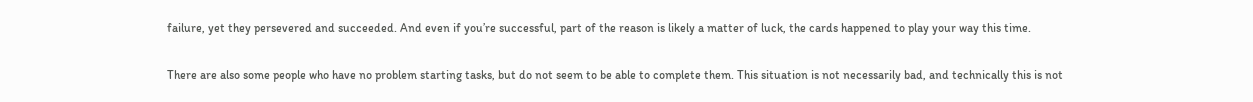failure, yet they persevered and succeeded. And even if you’re successful, part of the reason is likely a matter of luck, the cards happened to play your way this time.

There are also some people who have no problem starting tasks, but do not seem to be able to complete them. This situation is not necessarily bad, and technically this is not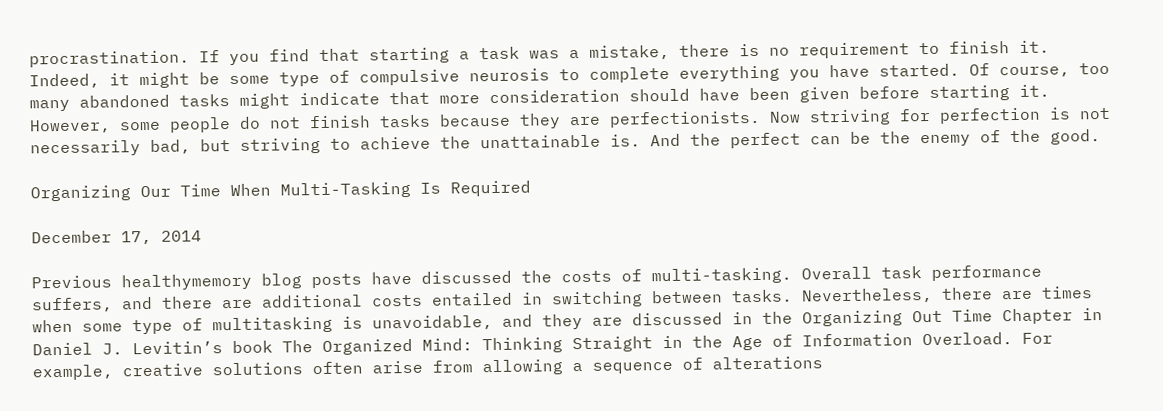procrastination. If you find that starting a task was a mistake, there is no requirement to finish it. Indeed, it might be some type of compulsive neurosis to complete everything you have started. Of course, too many abandoned tasks might indicate that more consideration should have been given before starting it. However, some people do not finish tasks because they are perfectionists. Now striving for perfection is not necessarily bad, but striving to achieve the unattainable is. And the perfect can be the enemy of the good.

Organizing Our Time When Multi-Tasking Is Required

December 17, 2014

Previous healthymemory blog posts have discussed the costs of multi-tasking. Overall task performance suffers, and there are additional costs entailed in switching between tasks. Nevertheless, there are times when some type of multitasking is unavoidable, and they are discussed in the Organizing Out Time Chapter in Daniel J. Levitin’s book The Organized Mind: Thinking Straight in the Age of Information Overload. For example, creative solutions often arise from allowing a sequence of alterations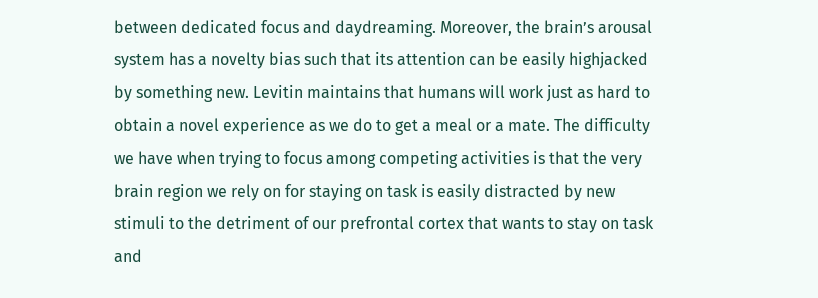between dedicated focus and daydreaming. Moreover, the brain’s arousal system has a novelty bias such that its attention can be easily highjacked by something new. Levitin maintains that humans will work just as hard to obtain a novel experience as we do to get a meal or a mate. The difficulty we have when trying to focus among competing activities is that the very brain region we rely on for staying on task is easily distracted by new stimuli to the detriment of our prefrontal cortex that wants to stay on task and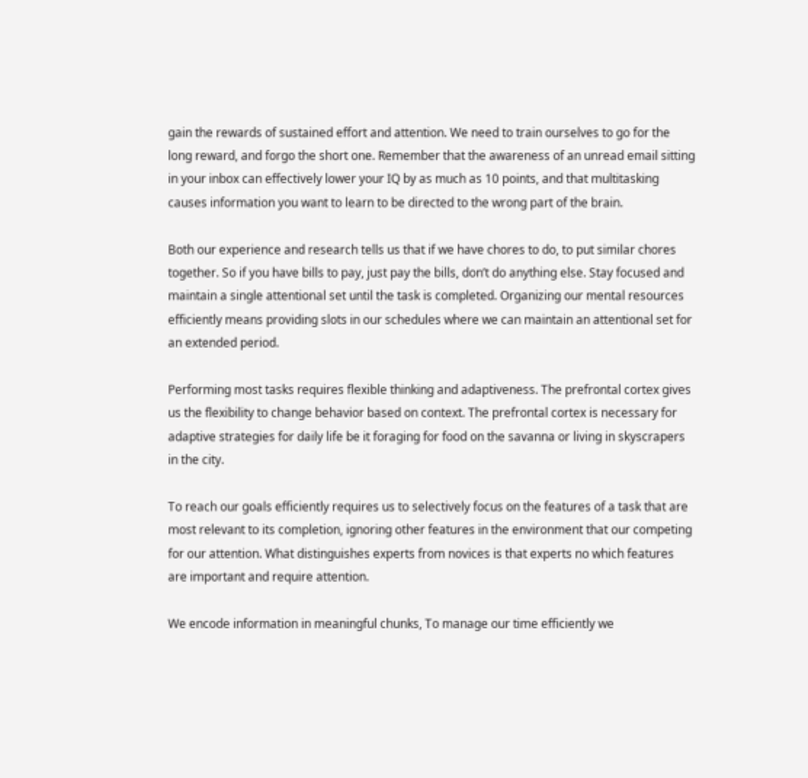gain the rewards of sustained effort and attention. We need to train ourselves to go for the long reward, and forgo the short one. Remember that the awareness of an unread email sitting in your inbox can effectively lower your IQ by as much as 10 points, and that multitasking causes information you want to learn to be directed to the wrong part of the brain.

Both our experience and research tells us that if we have chores to do, to put similar chores together. So if you have bills to pay, just pay the bills, don’t do anything else. Stay focused and maintain a single attentional set until the task is completed. Organizing our mental resources efficiently means providing slots in our schedules where we can maintain an attentional set for an extended period.

Performing most tasks requires flexible thinking and adaptiveness. The prefrontal cortex gives us the flexibility to change behavior based on context. The prefrontal cortex is necessary for adaptive strategies for daily life be it foraging for food on the savanna or living in skyscrapers in the city.

To reach our goals efficiently requires us to selectively focus on the features of a task that are most relevant to its completion, ignoring other features in the environment that our competing for our attention. What distinguishes experts from novices is that experts no which features are important and require attention.

We encode information in meaningful chunks, To manage our time efficiently we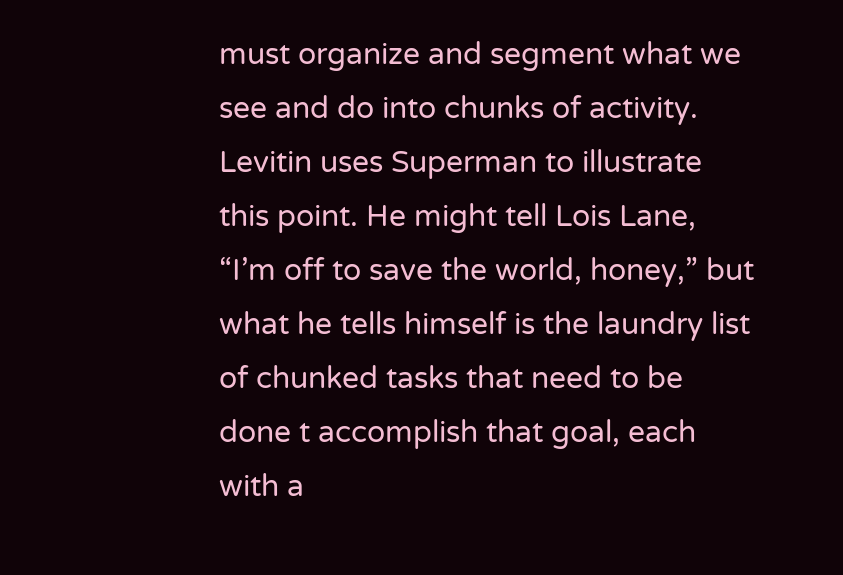must organize and segment what we see and do into chunks of activity. Levitin uses Superman to illustrate this point. He might tell Lois Lane, “I’m off to save the world, honey,” but what he tells himself is the laundry list of chunked tasks that need to be done t accomplish that goal, each with a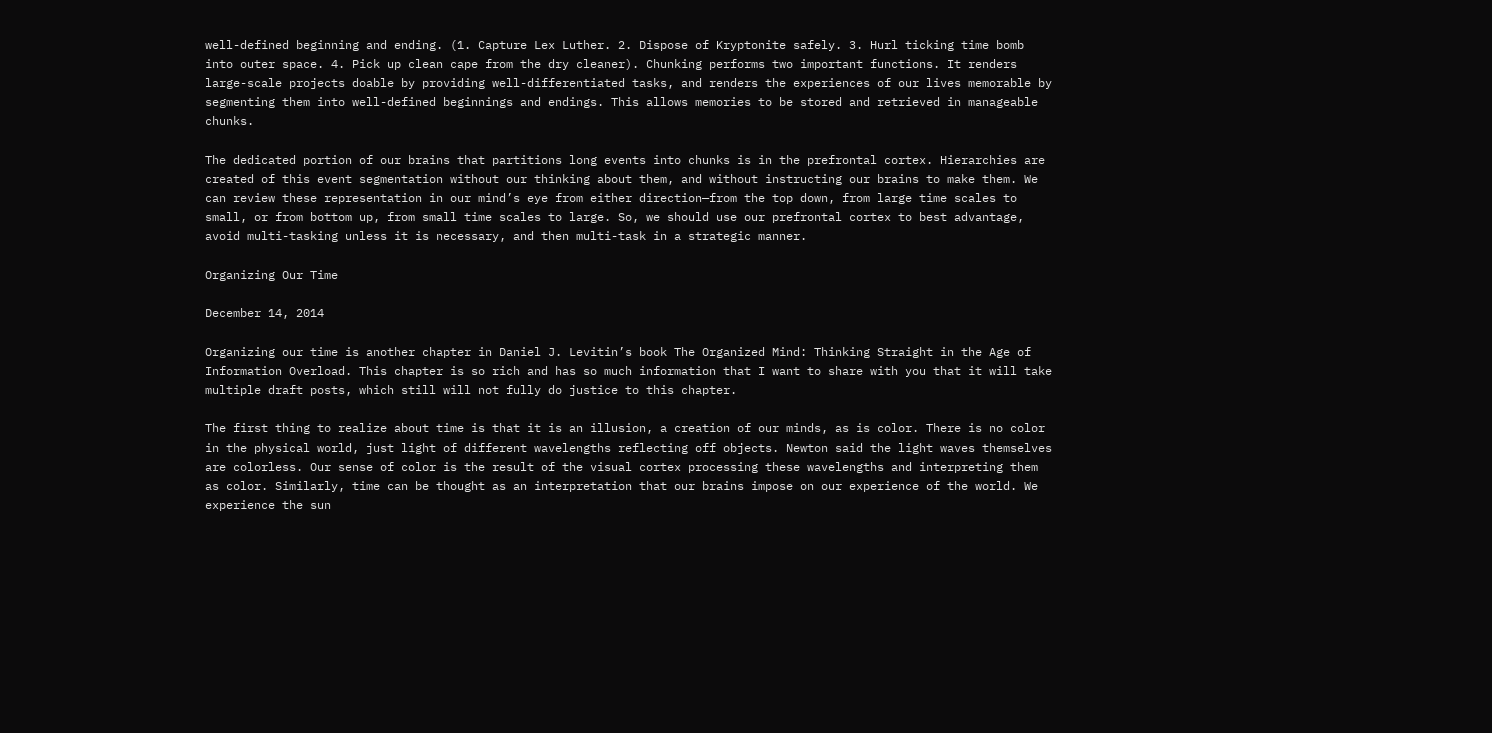well-defined beginning and ending. (1. Capture Lex Luther. 2. Dispose of Kryptonite safely. 3. Hurl ticking time bomb into outer space. 4. Pick up clean cape from the dry cleaner). Chunking performs two important functions. It renders large-scale projects doable by providing well-differentiated tasks, and renders the experiences of our lives memorable by segmenting them into well-defined beginnings and endings. This allows memories to be stored and retrieved in manageable chunks.

The dedicated portion of our brains that partitions long events into chunks is in the prefrontal cortex. Hierarchies are created of this event segmentation without our thinking about them, and without instructing our brains to make them. We can review these representation in our mind’s eye from either direction—from the top down, from large time scales to small, or from bottom up, from small time scales to large. So, we should use our prefrontal cortex to best advantage, avoid multi-tasking unless it is necessary, and then multi-task in a strategic manner.

Organizing Our Time

December 14, 2014

Organizing our time is another chapter in Daniel J. Levitin’s book The Organized Mind: Thinking Straight in the Age of Information Overload. This chapter is so rich and has so much information that I want to share with you that it will take multiple draft posts, which still will not fully do justice to this chapter.

The first thing to realize about time is that it is an illusion, a creation of our minds, as is color. There is no color in the physical world, just light of different wavelengths reflecting off objects. Newton said the light waves themselves are colorless. Our sense of color is the result of the visual cortex processing these wavelengths and interpreting them as color. Similarly, time can be thought as an interpretation that our brains impose on our experience of the world. We experience the sun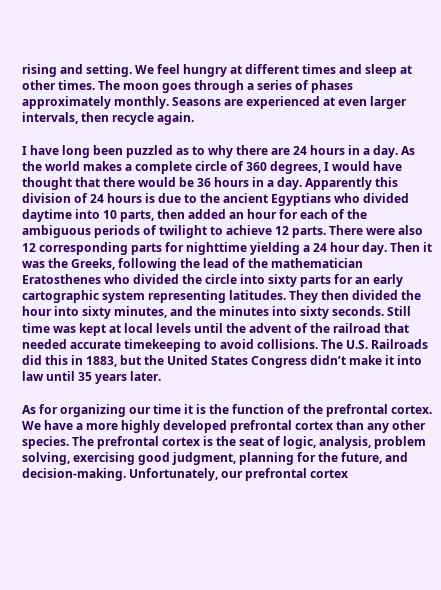rising and setting. We feel hungry at different times and sleep at other times. The moon goes through a series of phases approximately monthly. Seasons are experienced at even larger intervals, then recycle again.

I have long been puzzled as to why there are 24 hours in a day. As the world makes a complete circle of 360 degrees, I would have thought that there would be 36 hours in a day. Apparently this division of 24 hours is due to the ancient Egyptians who divided daytime into 10 parts, then added an hour for each of the ambiguous periods of twilight to achieve 12 parts. There were also 12 corresponding parts for nighttime yielding a 24 hour day. Then it was the Greeks, following the lead of the mathematician Eratosthenes who divided the circle into sixty parts for an early cartographic system representing latitudes. They then divided the hour into sixty minutes, and the minutes into sixty seconds. Still time was kept at local levels until the advent of the railroad that needed accurate timekeeping to avoid collisions. The U.S. Railroads did this in 1883, but the United States Congress didn’t make it into law until 35 years later.

As for organizing our time it is the function of the prefrontal cortex. We have a more highly developed prefrontal cortex than any other species. The prefrontal cortex is the seat of logic, analysis, problem solving, exercising good judgment, planning for the future, and decision-making. Unfortunately, our prefrontal cortex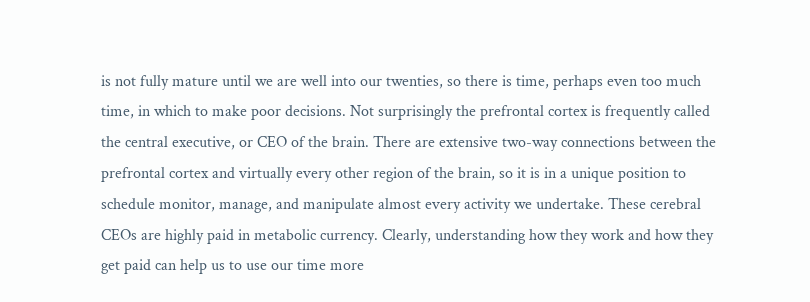is not fully mature until we are well into our twenties, so there is time, perhaps even too much time, in which to make poor decisions. Not surprisingly the prefrontal cortex is frequently called the central executive, or CEO of the brain. There are extensive two-way connections between the prefrontal cortex and virtually every other region of the brain, so it is in a unique position to schedule monitor, manage, and manipulate almost every activity we undertake. These cerebral CEOs are highly paid in metabolic currency. Clearly, understanding how they work and how they get paid can help us to use our time more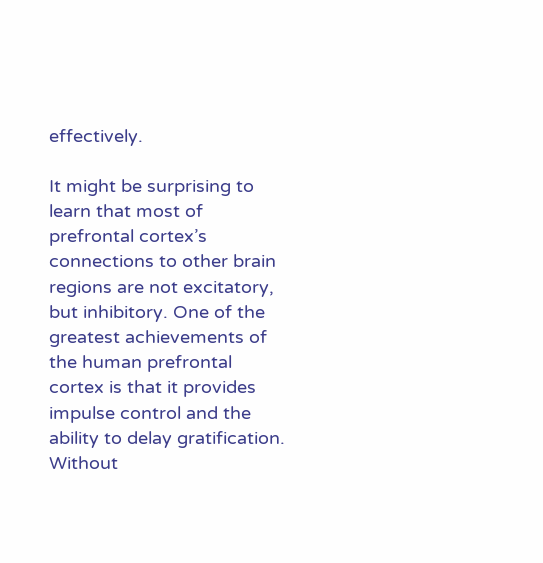effectively.

It might be surprising to learn that most of prefrontal cortex’s connections to other brain regions are not excitatory, but inhibitory. One of the greatest achievements of the human prefrontal cortex is that it provides impulse control and the ability to delay gratification. Without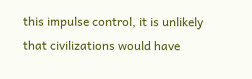this impulse control, it is unlikely that civilizations would have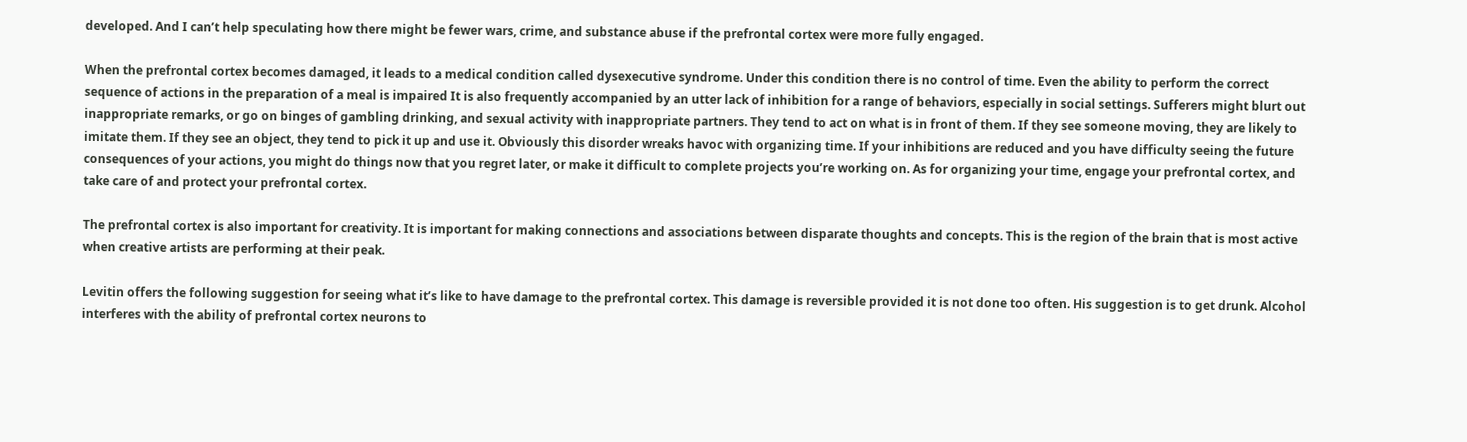developed. And I can’t help speculating how there might be fewer wars, crime, and substance abuse if the prefrontal cortex were more fully engaged.

When the prefrontal cortex becomes damaged, it leads to a medical condition called dysexecutive syndrome. Under this condition there is no control of time. Even the ability to perform the correct sequence of actions in the preparation of a meal is impaired It is also frequently accompanied by an utter lack of inhibition for a range of behaviors, especially in social settings. Sufferers might blurt out inappropriate remarks, or go on binges of gambling drinking, and sexual activity with inappropriate partners. They tend to act on what is in front of them. If they see someone moving, they are likely to imitate them. If they see an object, they tend to pick it up and use it. Obviously this disorder wreaks havoc with organizing time. If your inhibitions are reduced and you have difficulty seeing the future consequences of your actions, you might do things now that you regret later, or make it difficult to complete projects you’re working on. As for organizing your time, engage your prefrontal cortex, and take care of and protect your prefrontal cortex.

The prefrontal cortex is also important for creativity. It is important for making connections and associations between disparate thoughts and concepts. This is the region of the brain that is most active when creative artists are performing at their peak.

Levitin offers the following suggestion for seeing what it’s like to have damage to the prefrontal cortex. This damage is reversible provided it is not done too often. His suggestion is to get drunk. Alcohol interferes with the ability of prefrontal cortex neurons to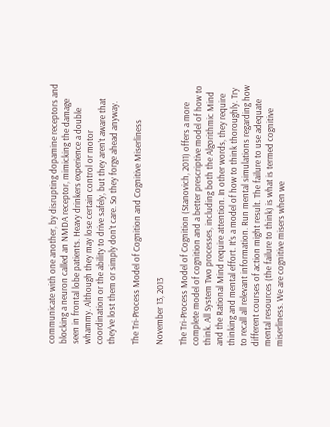communicate with one another, by disrupting dopamine receptors and blocking a neuron called an NMDA receptor, mimicking the damage seen in frontal lobe patients. Heavy drinkers experience a double whammy. Although they may lose certain control or motor coordination or the ability to drive safely, but they aren’t aware that they’ve lost them or simply don’t care. So they forge ahead anyway.

The Tri-Process Model of Cognition and Cognitive Miserliness

November 13, 2013

The Tri-Process Model of Cognition (Stanovich, 2011) offers a more complete model of cognition and a better prescriptive model of how to think. All System Two processes, including both the Algorithmic Mind and the Rational Mind require attention. In other words, they require thinking and mental effort. It’s a model of how to think thoroughly. Try to recall all relevant information. Run mental simulations regarding how different courses of action might result. The failure to use adequate mental resources (the failure to think) is what is termed cognitive miserliness. We are cognitive misers when we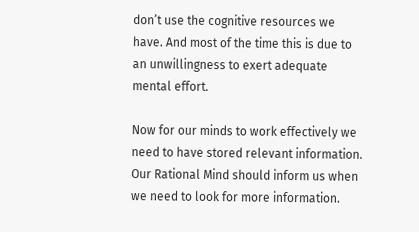don’t use the cognitive resources we have. And most of the time this is due to an unwillingness to exert adequate mental effort.

Now for our minds to work effectively we need to have stored relevant information. Our Rational Mind should inform us when we need to look for more information.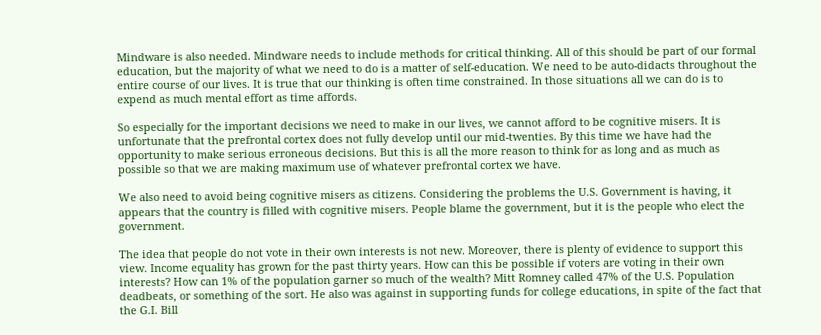Mindware is also needed. Mindware needs to include methods for critical thinking. All of this should be part of our formal education, but the majority of what we need to do is a matter of self-education. We need to be auto-didacts throughout the entire course of our lives. It is true that our thinking is often time constrained. In those situations all we can do is to expend as much mental effort as time affords.

So especially for the important decisions we need to make in our lives, we cannot afford to be cognitive misers. It is unfortunate that the prefrontal cortex does not fully develop until our mid-twenties. By this time we have had the opportunity to make serious erroneous decisions. But this is all the more reason to think for as long and as much as possible so that we are making maximum use of whatever prefrontal cortex we have.

We also need to avoid being cognitive misers as citizens. Considering the problems the U.S. Government is having, it appears that the country is filled with cognitive misers. People blame the government, but it is the people who elect the government.

The idea that people do not vote in their own interests is not new. Moreover, there is plenty of evidence to support this view. Income equality has grown for the past thirty years. How can this be possible if voters are voting in their own interests? How can 1% of the population garner so much of the wealth? Mitt Romney called 47% of the U.S. Population deadbeats, or something of the sort. He also was against in supporting funds for college educations, in spite of the fact that the G.I. Bill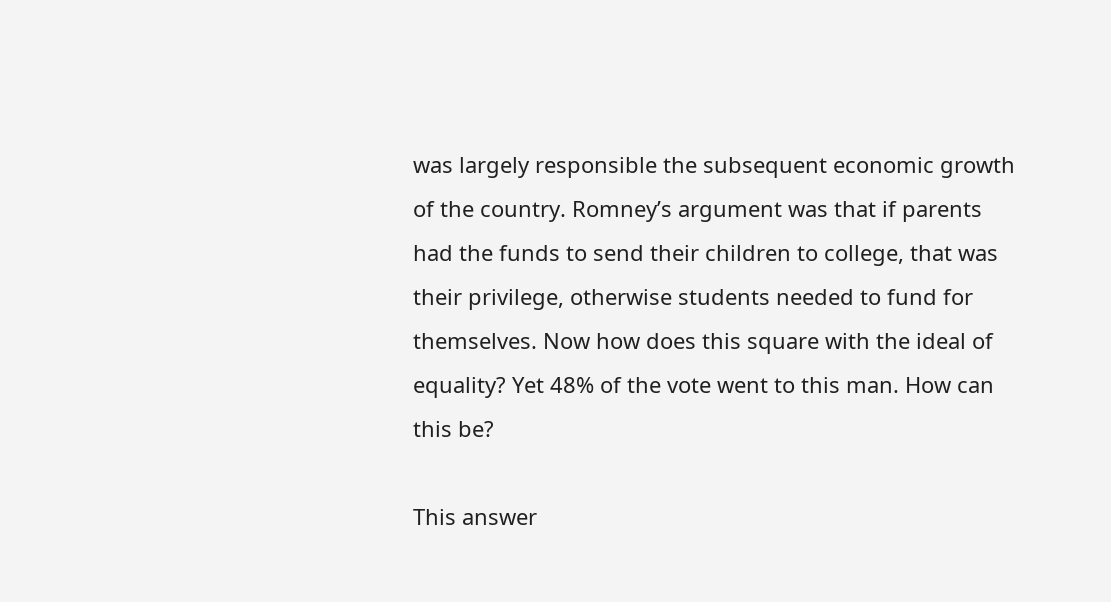was largely responsible the subsequent economic growth of the country. Romney’s argument was that if parents had the funds to send their children to college, that was their privilege, otherwise students needed to fund for themselves. Now how does this square with the ideal of equality? Yet 48% of the vote went to this man. How can this be?

This answer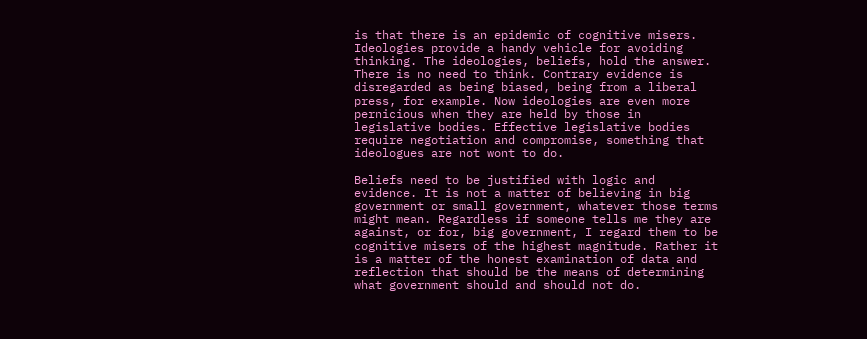is that there is an epidemic of cognitive misers. Ideologies provide a handy vehicle for avoiding thinking. The ideologies, beliefs, hold the answer. There is no need to think. Contrary evidence is disregarded as being biased, being from a liberal press, for example. Now ideologies are even more pernicious when they are held by those in legislative bodies. Effective legislative bodies require negotiation and compromise, something that ideologues are not wont to do.

Beliefs need to be justified with logic and evidence. It is not a matter of believing in big government or small government, whatever those terms might mean. Regardless if someone tells me they are against, or for, big government, I regard them to be cognitive misers of the highest magnitude. Rather it is a matter of the honest examination of data and reflection that should be the means of determining what government should and should not do.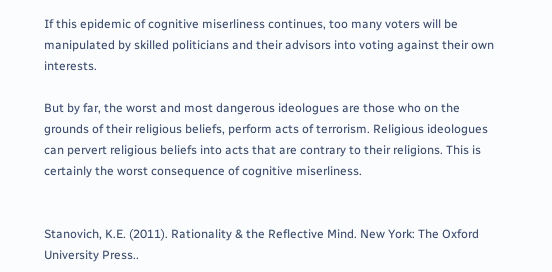If this epidemic of cognitive miserliness continues, too many voters will be manipulated by skilled politicians and their advisors into voting against their own interests.

But by far, the worst and most dangerous ideologues are those who on the grounds of their religious beliefs, perform acts of terrorism. Religious ideologues can pervert religious beliefs into acts that are contrary to their religions. This is certainly the worst consequence of cognitive miserliness.


Stanovich, K.E. (2011). Rationality & the Reflective Mind. New York: The Oxford University Press..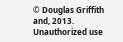© Douglas Griffith and, 2013. Unauthorized use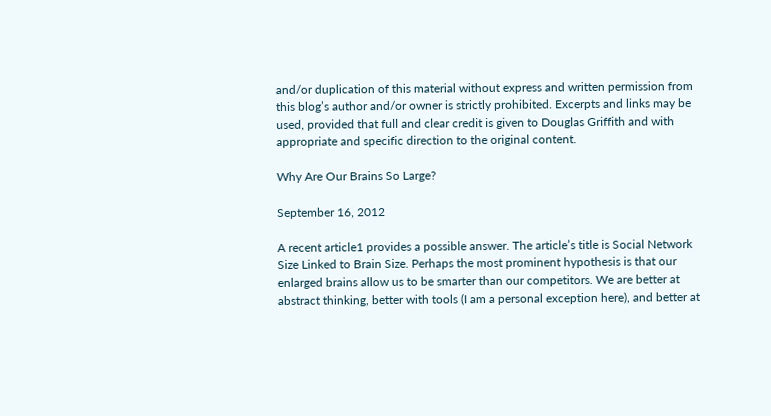and/or duplication of this material without express and written permission from this blog’s author and/or owner is strictly prohibited. Excerpts and links may be used, provided that full and clear credit is given to Douglas Griffith and with appropriate and specific direction to the original content.

Why Are Our Brains So Large?

September 16, 2012

A recent article1 provides a possible answer. The article’s title is Social Network Size Linked to Brain Size. Perhaps the most prominent hypothesis is that our enlarged brains allow us to be smarter than our competitors. We are better at abstract thinking, better with tools (I am a personal exception here), and better at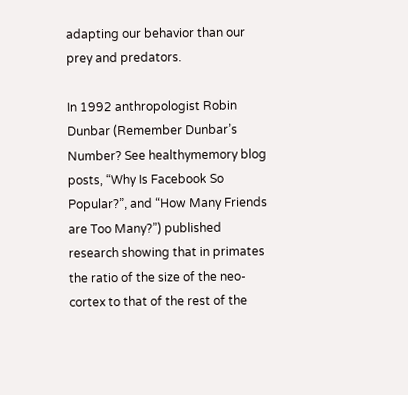adapting our behavior than our prey and predators.

In 1992 anthropologist Robin Dunbar (Remember Dunbar’s Number? See healthymemory blog posts, “Why Is Facebook So Popular?”, and “How Many Friends are Too Many?”) published research showing that in primates the ratio of the size of the neo-cortex to that of the rest of the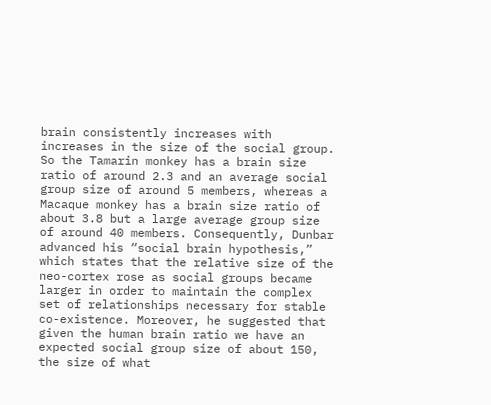brain consistently increases with increases in the size of the social group. So the Tamarin monkey has a brain size ratio of around 2.3 and an average social group size of around 5 members, whereas a Macaque monkey has a brain size ratio of about 3.8 but a large average group size of around 40 members. Consequently, Dunbar advanced his “social brain hypothesis,” which states that the relative size of the neo-cortex rose as social groups became larger in order to maintain the complex set of relationships necessary for stable co-existence. Moreover, he suggested that given the human brain ratio we have an expected social group size of about 150, the size of what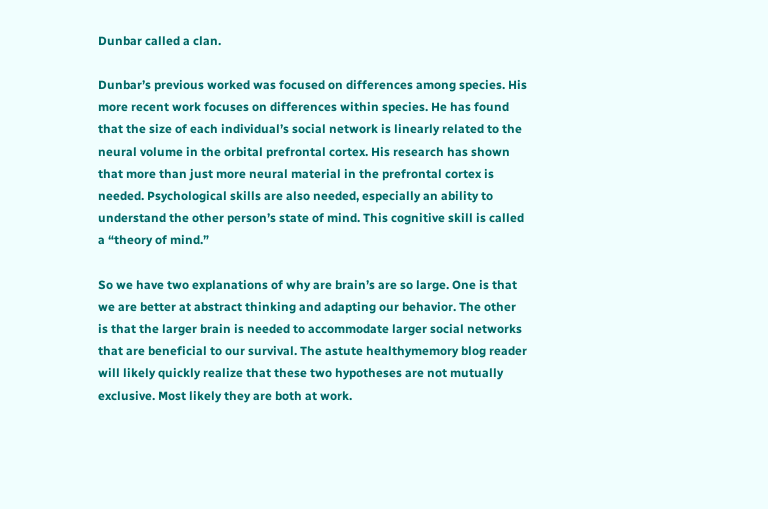Dunbar called a clan.

Dunbar’s previous worked was focused on differences among species. His more recent work focuses on differences within species. He has found that the size of each individual’s social network is linearly related to the neural volume in the orbital prefrontal cortex. His research has shown that more than just more neural material in the prefrontal cortex is needed. Psychological skills are also needed, especially an ability to understand the other person’s state of mind. This cognitive skill is called a “theory of mind.”

So we have two explanations of why are brain’s are so large. One is that we are better at abstract thinking and adapting our behavior. The other is that the larger brain is needed to accommodate larger social networks that are beneficial to our survival. The astute healthymemory blog reader will likely quickly realize that these two hypotheses are not mutually exclusive. Most likely they are both at work.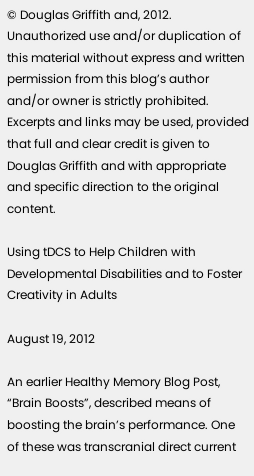© Douglas Griffith and, 2012. Unauthorized use and/or duplication of this material without express and written permission from this blog’s author and/or owner is strictly prohibited. Excerpts and links may be used, provided that full and clear credit is given to Douglas Griffith and with appropriate and specific direction to the original content.

Using tDCS to Help Children with Developmental Disabilities and to Foster Creativity in Adults

August 19, 2012

An earlier Healthy Memory Blog Post, “Brain Boosts”, described means of boosting the brain’s performance. One of these was transcranial direct current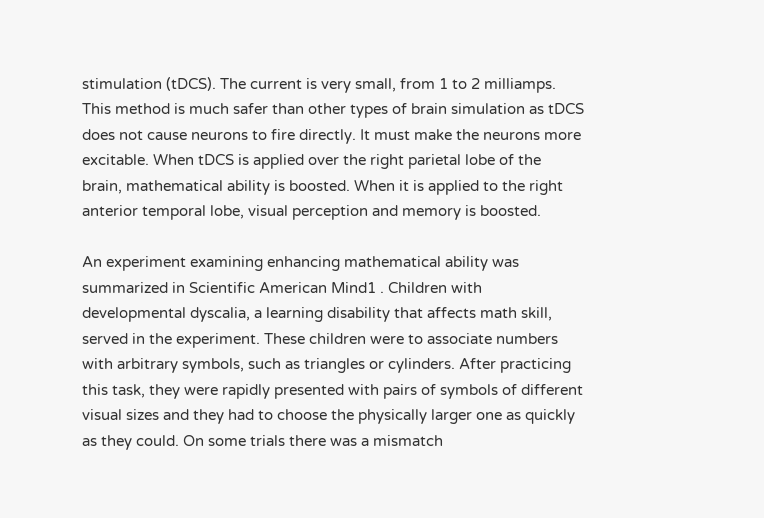stimulation (tDCS). The current is very small, from 1 to 2 milliamps. This method is much safer than other types of brain simulation as tDCS does not cause neurons to fire directly. It must make the neurons more excitable. When tDCS is applied over the right parietal lobe of the brain, mathematical ability is boosted. When it is applied to the right anterior temporal lobe, visual perception and memory is boosted.

An experiment examining enhancing mathematical ability was summarized in Scientific American Mind1 . Children with developmental dyscalia, a learning disability that affects math skill, served in the experiment. These children were to associate numbers with arbitrary symbols, such as triangles or cylinders. After practicing this task, they were rapidly presented with pairs of symbols of different visual sizes and they had to choose the physically larger one as quickly as they could. On some trials there was a mismatch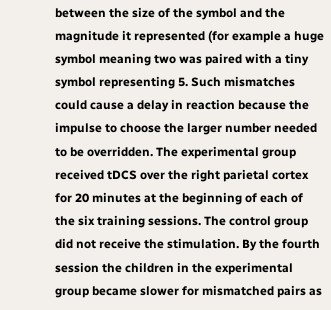between the size of the symbol and the magnitude it represented (for example a huge symbol meaning two was paired with a tiny symbol representing 5. Such mismatches could cause a delay in reaction because the impulse to choose the larger number needed to be overridden. The experimental group received tDCS over the right parietal cortex for 20 minutes at the beginning of each of the six training sessions. The control group did not receive the stimulation. By the fourth session the children in the experimental group became slower for mismatched pairs as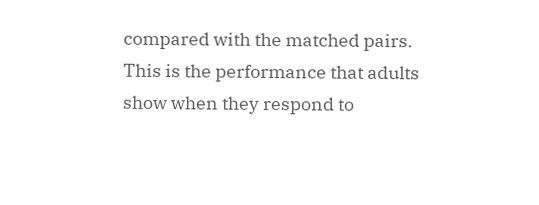compared with the matched pairs. This is the performance that adults show when they respond to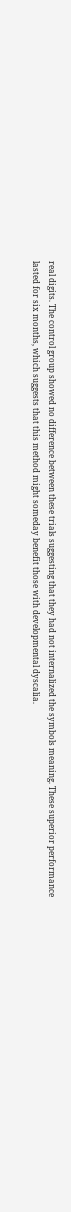real digits. The control group showed no difference between these trials suggesting that they had not internalized the symbols meaning. These superior performance lasted for six months, which suggests that this method might someday benefit those with developmental dyscalia.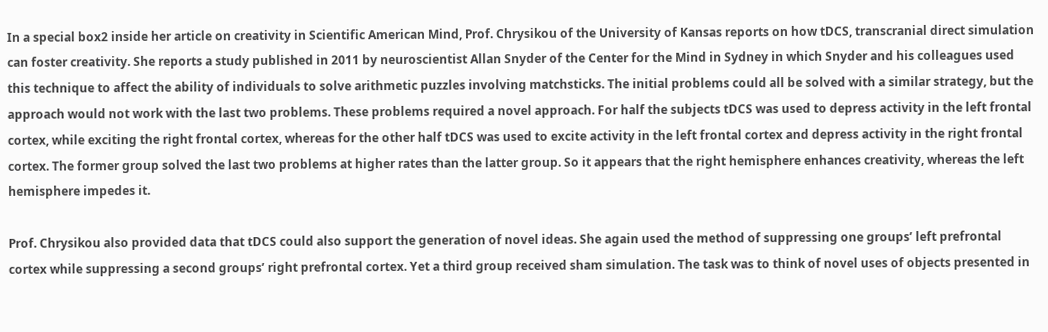In a special box2 inside her article on creativity in Scientific American Mind, Prof. Chrysikou of the University of Kansas reports on how tDCS, transcranial direct simulation can foster creativity. She reports a study published in 2011 by neuroscientist Allan Snyder of the Center for the Mind in Sydney in which Snyder and his colleagues used this technique to affect the ability of individuals to solve arithmetic puzzles involving matchsticks. The initial problems could all be solved with a similar strategy, but the approach would not work with the last two problems. These problems required a novel approach. For half the subjects tDCS was used to depress activity in the left frontal cortex, while exciting the right frontal cortex, whereas for the other half tDCS was used to excite activity in the left frontal cortex and depress activity in the right frontal cortex. The former group solved the last two problems at higher rates than the latter group. So it appears that the right hemisphere enhances creativity, whereas the left hemisphere impedes it.

Prof. Chrysikou also provided data that tDCS could also support the generation of novel ideas. She again used the method of suppressing one groups’ left prefrontal cortex while suppressing a second groups’ right prefrontal cortex. Yet a third group received sham simulation. The task was to think of novel uses of objects presented in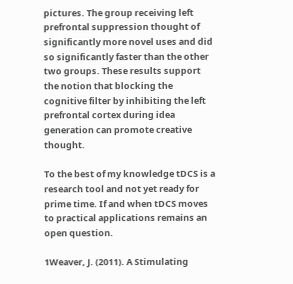pictures. The group receiving left prefrontal suppression thought of significantly more novel uses and did so significantly faster than the other two groups. These results support the notion that blocking the cognitive filter by inhibiting the left prefrontal cortex during idea generation can promote creative thought.

To the best of my knowledge tDCS is a research tool and not yet ready for prime time. If and when tDCS moves to practical applications remains an open question.

1Weaver, J. (2011). A Stimulating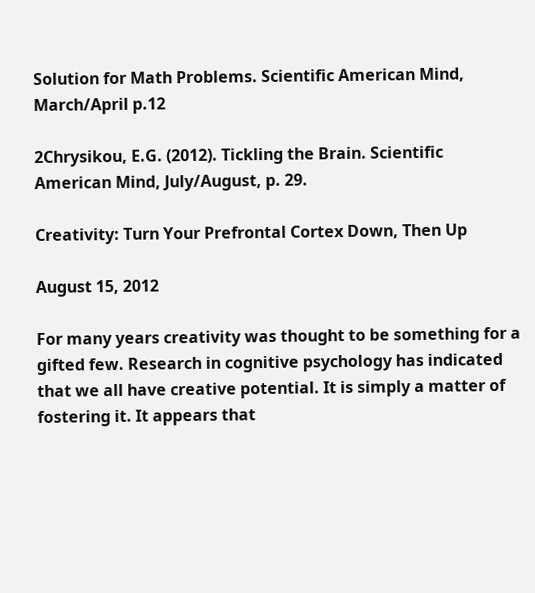Solution for Math Problems. Scientific American Mind, March/April p.12

2Chrysikou, E.G. (2012). Tickling the Brain. Scientific American Mind, July/August, p. 29.

Creativity: Turn Your Prefrontal Cortex Down, Then Up

August 15, 2012

For many years creativity was thought to be something for a gifted few. Research in cognitive psychology has indicated that we all have creative potential. It is simply a matter of fostering it. It appears that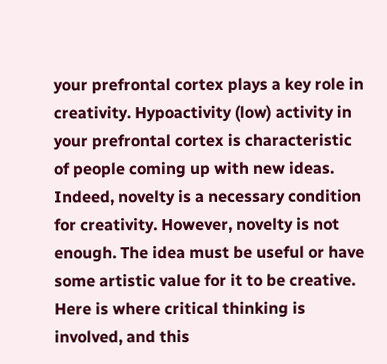your prefrontal cortex plays a key role in creativity. Hypoactivity (low) activity in your prefrontal cortex is characteristic of people coming up with new ideas. Indeed, novelty is a necessary condition for creativity. However, novelty is not enough. The idea must be useful or have some artistic value for it to be creative. Here is where critical thinking is involved, and this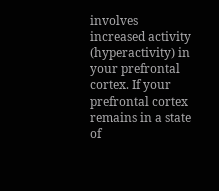involves increased activity (hyperactivity) in your prefrontal cortex. If your prefrontal cortex remains in a state of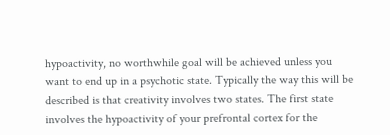hypoactivity, no worthwhile goal will be achieved unless you want to end up in a psychotic state. Typically the way this will be described is that creativity involves two states. The first state involves the hypoactivity of your prefrontal cortex for the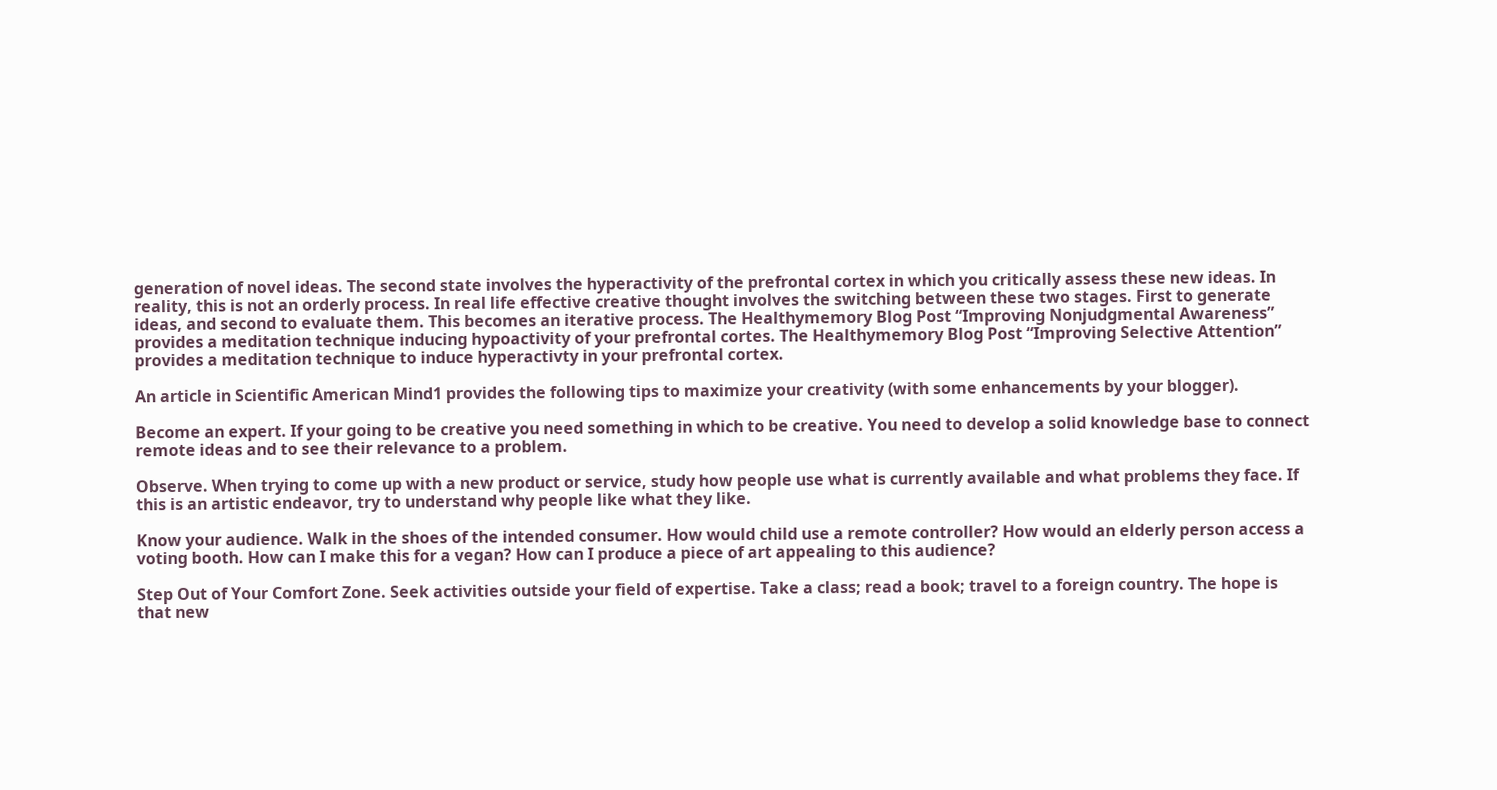generation of novel ideas. The second state involves the hyperactivity of the prefrontal cortex in which you critically assess these new ideas. In reality, this is not an orderly process. In real life effective creative thought involves the switching between these two stages. First to generate ideas, and second to evaluate them. This becomes an iterative process. The Healthymemory Blog Post “Improving Nonjudgmental Awareness” provides a meditation technique inducing hypoactivity of your prefrontal cortes. The Healthymemory Blog Post “Improving Selective Attention” provides a meditation technique to induce hyperactivty in your prefrontal cortex.

An article in Scientific American Mind1 provides the following tips to maximize your creativity (with some enhancements by your blogger).

Become an expert. If your going to be creative you need something in which to be creative. You need to develop a solid knowledge base to connect remote ideas and to see their relevance to a problem.

Observe. When trying to come up with a new product or service, study how people use what is currently available and what problems they face. If this is an artistic endeavor, try to understand why people like what they like.

Know your audience. Walk in the shoes of the intended consumer. How would child use a remote controller? How would an elderly person access a voting booth. How can I make this for a vegan? How can I produce a piece of art appealing to this audience?

Step Out of Your Comfort Zone. Seek activities outside your field of expertise. Take a class; read a book; travel to a foreign country. The hope is that new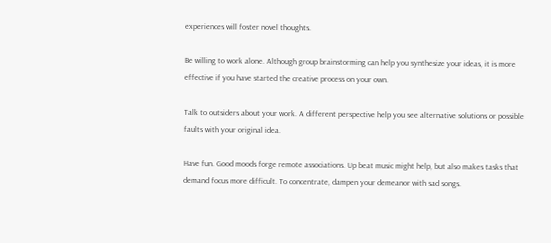experiences will foster novel thoughts.

Be willing to work alone. Although group brainstorming can help you synthesize your ideas, it is more effective if you have started the creative process on your own.

Talk to outsiders about your work. A different perspective help you see alternative solutions or possible faults with your original idea.

Have fun. Good moods forge remote associations. Up beat music might help, but also makes tasks that demand focus more difficult. To concentrate, dampen your demeanor with sad songs.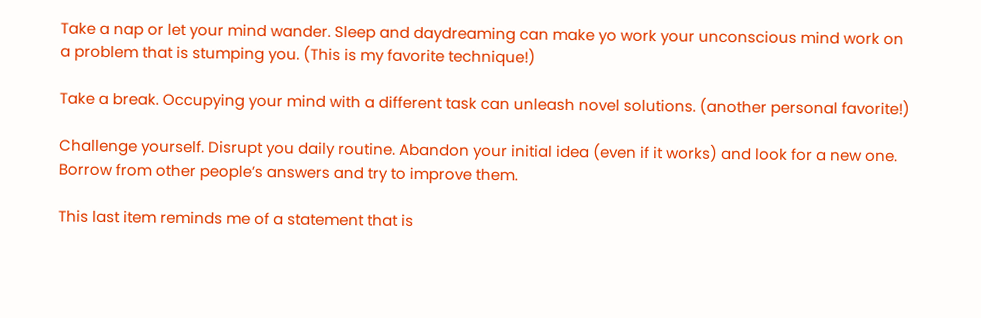Take a nap or let your mind wander. Sleep and daydreaming can make yo work your unconscious mind work on a problem that is stumping you. (This is my favorite technique!)

Take a break. Occupying your mind with a different task can unleash novel solutions. (another personal favorite!)

Challenge yourself. Disrupt you daily routine. Abandon your initial idea (even if it works) and look for a new one. Borrow from other people’s answers and try to improve them.

This last item reminds me of a statement that is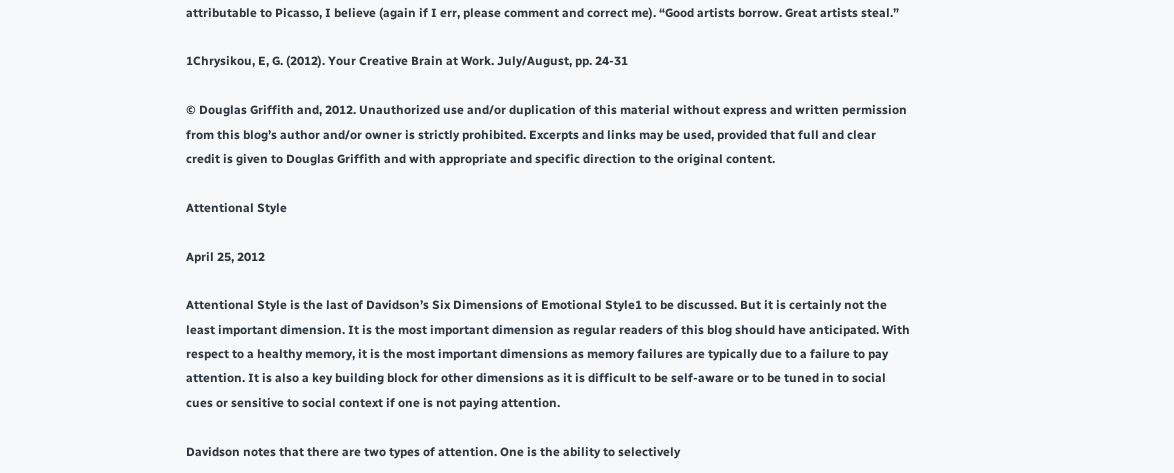attributable to Picasso, I believe (again if I err, please comment and correct me). “Good artists borrow. Great artists steal.”

1Chrysikou, E, G. (2012). Your Creative Brain at Work. July/August, pp. 24-31

© Douglas Griffith and, 2012. Unauthorized use and/or duplication of this material without express and written permission from this blog’s author and/or owner is strictly prohibited. Excerpts and links may be used, provided that full and clear credit is given to Douglas Griffith and with appropriate and specific direction to the original content.

Attentional Style

April 25, 2012

Attentional Style is the last of Davidson’s Six Dimensions of Emotional Style1 to be discussed. But it is certainly not the least important dimension. It is the most important dimension as regular readers of this blog should have anticipated. With respect to a healthy memory, it is the most important dimensions as memory failures are typically due to a failure to pay attention. It is also a key building block for other dimensions as it is difficult to be self-aware or to be tuned in to social cues or sensitive to social context if one is not paying attention.

Davidson notes that there are two types of attention. One is the ability to selectively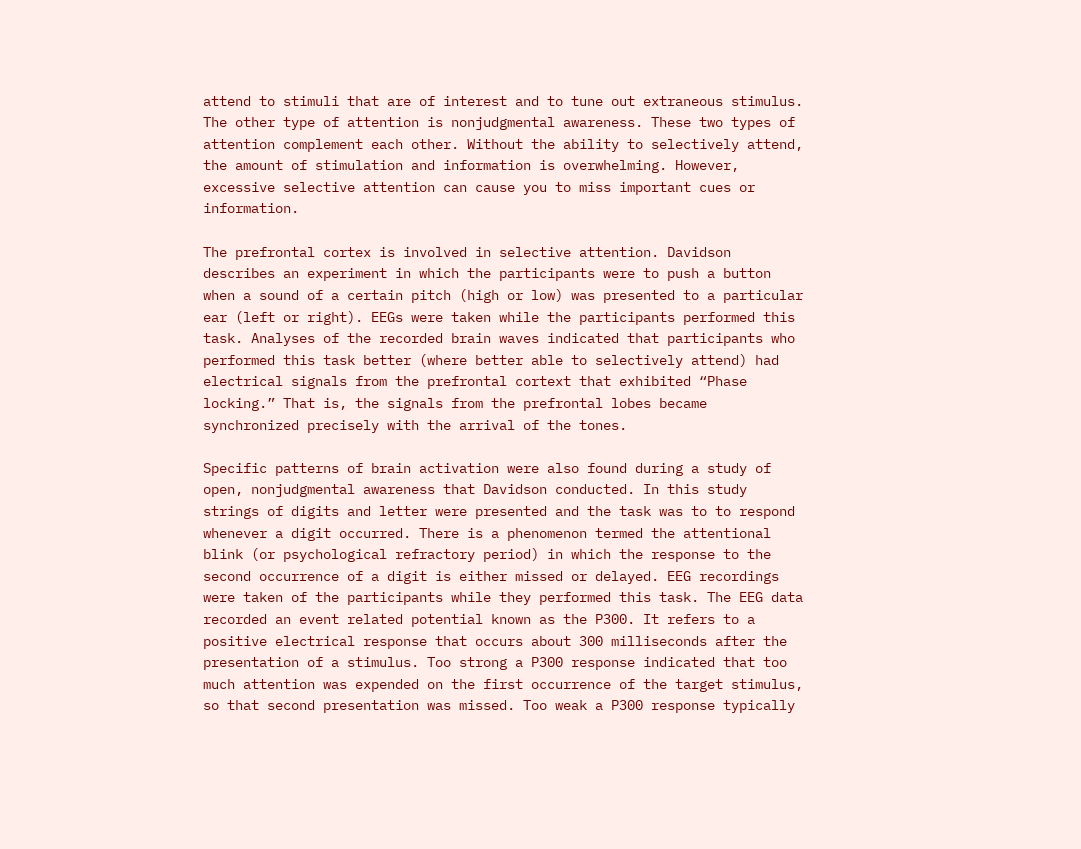attend to stimuli that are of interest and to tune out extraneous stimulus. The other type of attention is nonjudgmental awareness. These two types of attention complement each other. Without the ability to selectively attend, the amount of stimulation and information is overwhelming. However, excessive selective attention can cause you to miss important cues or information.

The prefrontal cortex is involved in selective attention. Davidson describes an experiment in which the participants were to push a button when a sound of a certain pitch (high or low) was presented to a particular ear (left or right). EEGs were taken while the participants performed this task. Analyses of the recorded brain waves indicated that participants who performed this task better (where better able to selectively attend) had electrical signals from the prefrontal cortext that exhibited “Phase locking.” That is, the signals from the prefrontal lobes became synchronized precisely with the arrival of the tones.

Specific patterns of brain activation were also found during a study of open, nonjudgmental awareness that Davidson conducted. In this study strings of digits and letter were presented and the task was to to respond whenever a digit occurred. There is a phenomenon termed the attentional blink (or psychological refractory period) in which the response to the second occurrence of a digit is either missed or delayed. EEG recordings were taken of the participants while they performed this task. The EEG data recorded an event related potential known as the P300. It refers to a positive electrical response that occurs about 300 milliseconds after the presentation of a stimulus. Too strong a P300 response indicated that too much attention was expended on the first occurrence of the target stimulus, so that second presentation was missed. Too weak a P300 response typically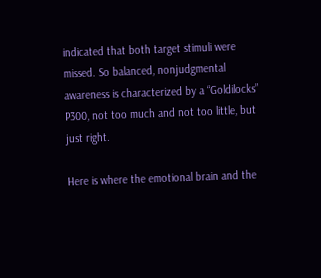indicated that both target stimuli were missed. So balanced, nonjudgmental awareness is characterized by a “Goldilocks” P300, not too much and not too little, but just right.

Here is where the emotional brain and the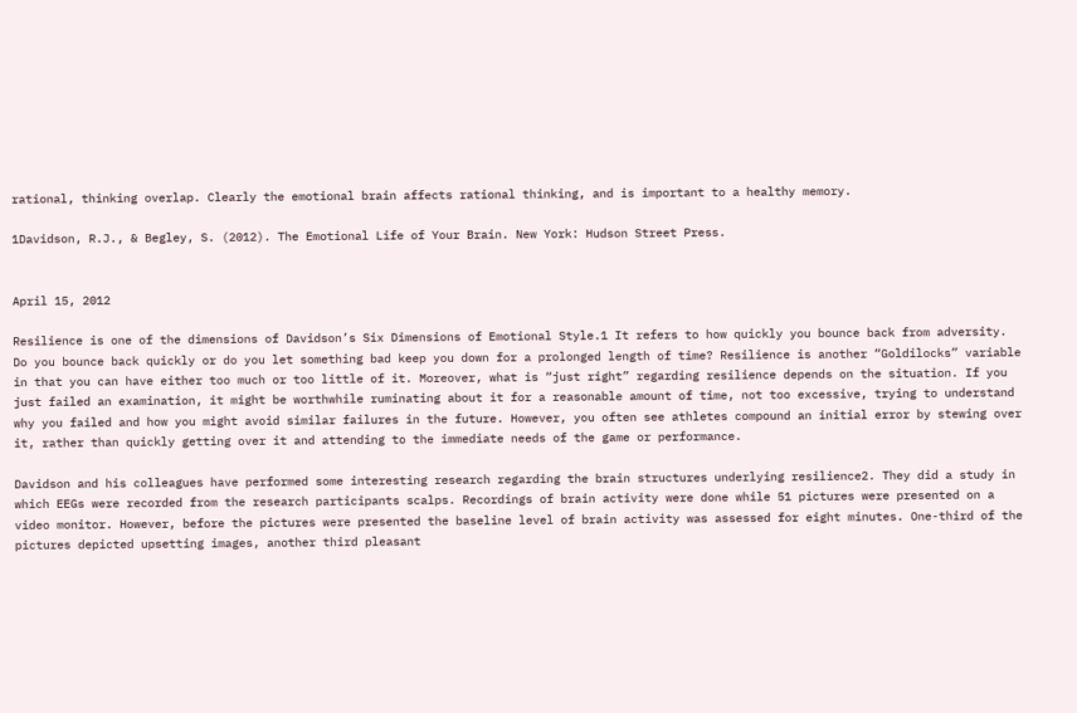rational, thinking overlap. Clearly the emotional brain affects rational thinking, and is important to a healthy memory.

1Davidson, R.J., & Begley, S. (2012). The Emotional Life of Your Brain. New York: Hudson Street Press.


April 15, 2012

Resilience is one of the dimensions of Davidson’s Six Dimensions of Emotional Style.1 It refers to how quickly you bounce back from adversity. Do you bounce back quickly or do you let something bad keep you down for a prolonged length of time? Resilience is another “Goldilocks” variable in that you can have either too much or too little of it. Moreover, what is “just right” regarding resilience depends on the situation. If you just failed an examination, it might be worthwhile ruminating about it for a reasonable amount of time, not too excessive, trying to understand why you failed and how you might avoid similar failures in the future. However, you often see athletes compound an initial error by stewing over it, rather than quickly getting over it and attending to the immediate needs of the game or performance.

Davidson and his colleagues have performed some interesting research regarding the brain structures underlying resilience2. They did a study in which EEGs were recorded from the research participants scalps. Recordings of brain activity were done while 51 pictures were presented on a video monitor. However, before the pictures were presented the baseline level of brain activity was assessed for eight minutes. One-third of the pictures depicted upsetting images, another third pleasant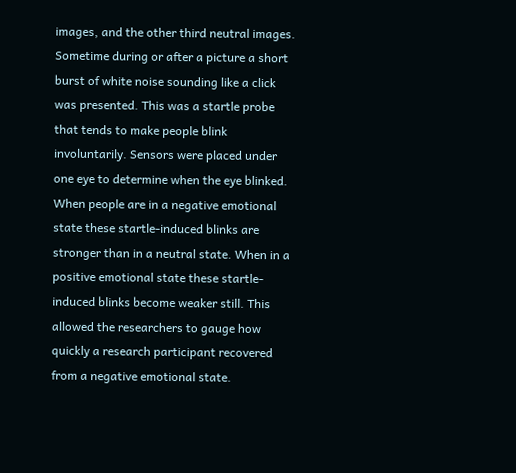images, and the other third neutral images. Sometime during or after a picture a short burst of white noise sounding like a click was presented. This was a startle probe that tends to make people blink involuntarily. Sensors were placed under one eye to determine when the eye blinked. When people are in a negative emotional state these startle-induced blinks are stronger than in a neutral state. When in a positive emotional state these startle-induced blinks become weaker still. This allowed the researchers to gauge how quickly a research participant recovered from a negative emotional state.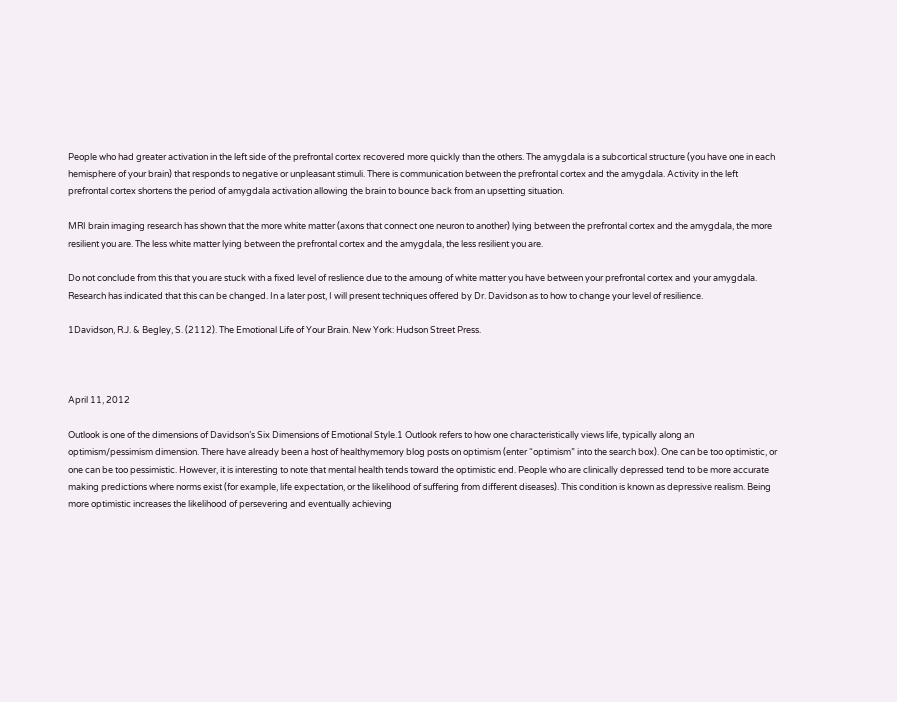People who had greater activation in the left side of the prefrontal cortex recovered more quickly than the others. The amygdala is a subcortical structure (you have one in each hemisphere of your brain) that responds to negative or unpleasant stimuli. There is communication between the prefrontal cortex and the amygdala. Activity in the left prefrontal cortex shortens the period of amygdala activation allowing the brain to bounce back from an upsetting situation.

MRI brain imaging research has shown that the more white matter (axons that connect one neuron to another) lying between the prefrontal cortex and the amygdala, the more resilient you are. The less white matter lying between the prefrontal cortex and the amygdala, the less resilient you are.

Do not conclude from this that you are stuck with a fixed level of reslience due to the amoung of white matter you have between your prefrontal cortex and your amygdala. Research has indicated that this can be changed. In a later post, I will present techniques offered by Dr. Davidson as to how to change your level of resilience.

1Davidson, R.J. & Begley, S. (2112). The Emotional Life of Your Brain. New York: Hudson Street Press.



April 11, 2012

Outlook is one of the dimensions of Davidson’s Six Dimensions of Emotional Style.1 Outlook refers to how one characteristically views life, typically along an optimism/pessimism dimension. There have already been a host of healthymemory blog posts on optimism (enter “optimism” into the search box). One can be too optimistic, or one can be too pessimistic. However, it is interesting to note that mental health tends toward the optimistic end. People who are clinically depressed tend to be more accurate making predictions where norms exist (for example, life expectation, or the likelihood of suffering from different diseases). This condition is known as depressive realism. Being more optimistic increases the likelihood of persevering and eventually achieving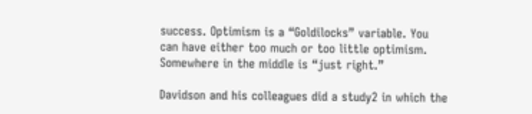success. Optimism is a “Goldilocks” variable. You can have either too much or too little optimism. Somewhere in the middle is “just right.”

Davidson and his colleagues did a study2 in which the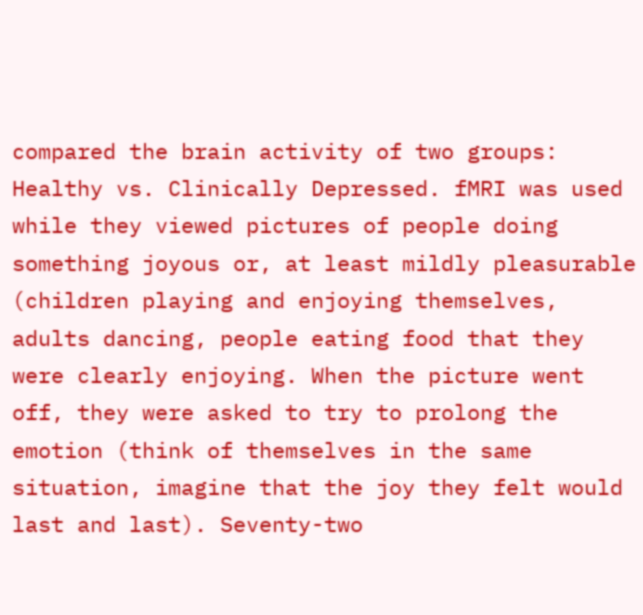compared the brain activity of two groups: Healthy vs. Clinically Depressed. fMRI was used while they viewed pictures of people doing something joyous or, at least mildly pleasurable (children playing and enjoying themselves, adults dancing, people eating food that they were clearly enjoying. When the picture went off, they were asked to try to prolong the emotion (think of themselves in the same situation, imagine that the joy they felt would last and last). Seventy-two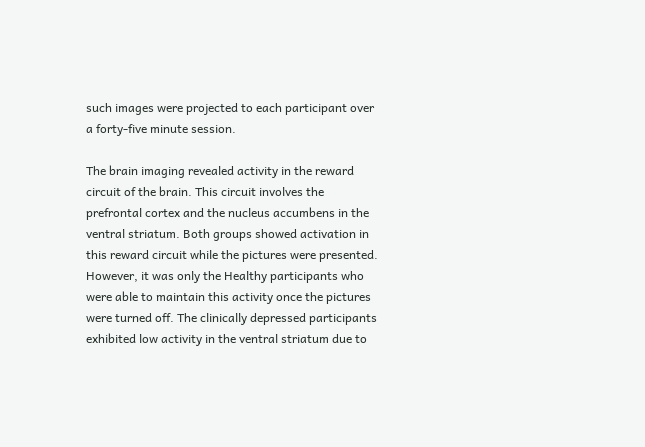such images were projected to each participant over a forty-five minute session.

The brain imaging revealed activity in the reward circuit of the brain. This circuit involves the prefrontal cortex and the nucleus accumbens in the ventral striatum. Both groups showed activation in this reward circuit while the pictures were presented. However, it was only the Healthy participants who were able to maintain this activity once the pictures were turned off. The clinically depressed participants exhibited low activity in the ventral striatum due to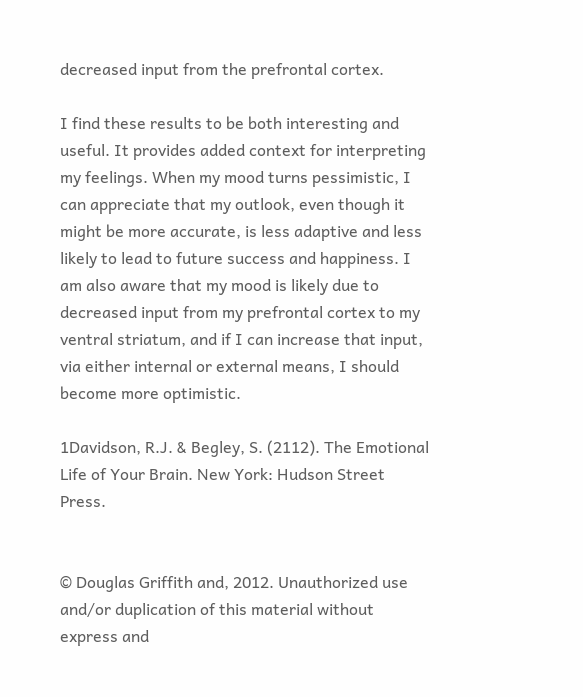decreased input from the prefrontal cortex.

I find these results to be both interesting and useful. It provides added context for interpreting my feelings. When my mood turns pessimistic, I can appreciate that my outlook, even though it might be more accurate, is less adaptive and less likely to lead to future success and happiness. I am also aware that my mood is likely due to decreased input from my prefrontal cortex to my ventral striatum, and if I can increase that input, via either internal or external means, I should become more optimistic.

1Davidson, R.J. & Begley, S. (2112). The Emotional Life of Your Brain. New York: Hudson Street Press.


© Douglas Griffith and, 2012. Unauthorized use and/or duplication of this material without express and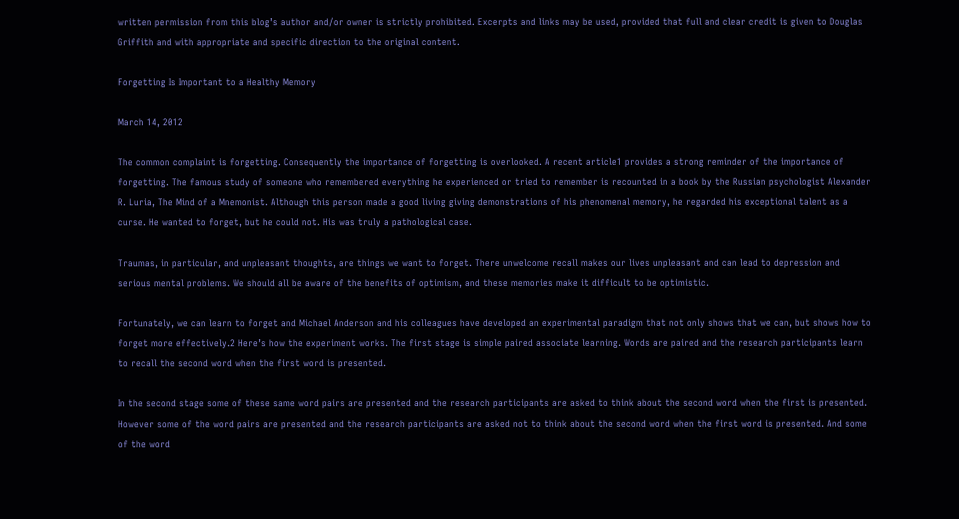written permission from this blog’s author and/or owner is strictly prohibited. Excerpts and links may be used, provided that full and clear credit is given to Douglas Griffith and with appropriate and specific direction to the original content.

Forgetting Is Important to a Healthy Memory

March 14, 2012

The common complaint is forgetting. Consequently the importance of forgetting is overlooked. A recent article1 provides a strong reminder of the importance of forgetting. The famous study of someone who remembered everything he experienced or tried to remember is recounted in a book by the Russian psychologist Alexander R. Luria, The Mind of a Mnemonist. Although this person made a good living giving demonstrations of his phenomenal memory, he regarded his exceptional talent as a curse. He wanted to forget, but he could not. His was truly a pathological case.

Traumas, in particular, and unpleasant thoughts, are things we want to forget. There unwelcome recall makes our lives unpleasant and can lead to depression and serious mental problems. We should all be aware of the benefits of optimism, and these memories make it difficult to be optimistic.

Fortunately, we can learn to forget and Michael Anderson and his colleagues have developed an experimental paradigm that not only shows that we can, but shows how to forget more effectively.2 Here’s how the experiment works. The first stage is simple paired associate learning. Words are paired and the research participants learn to recall the second word when the first word is presented.

In the second stage some of these same word pairs are presented and the research participants are asked to think about the second word when the first is presented. However some of the word pairs are presented and the research participants are asked not to think about the second word when the first word is presented. And some of the word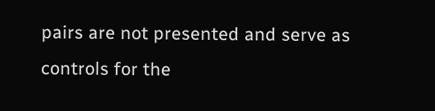pairs are not presented and serve as controls for the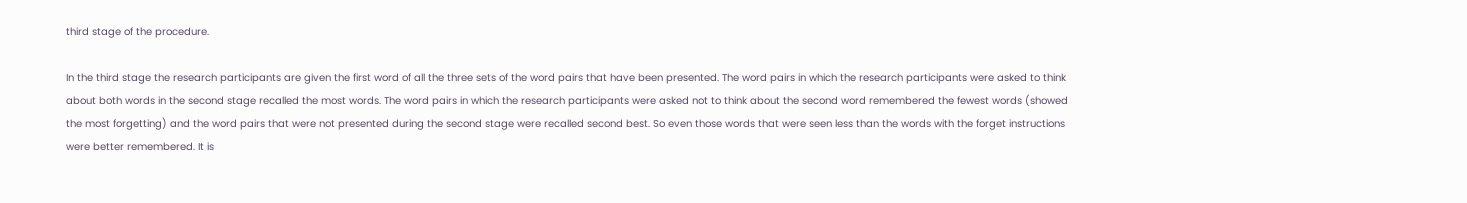third stage of the procedure.

In the third stage the research participants are given the first word of all the three sets of the word pairs that have been presented. The word pairs in which the research participants were asked to think about both words in the second stage recalled the most words. The word pairs in which the research participants were asked not to think about the second word remembered the fewest words (showed the most forgetting) and the word pairs that were not presented during the second stage were recalled second best. So even those words that were seen less than the words with the forget instructions were better remembered. It is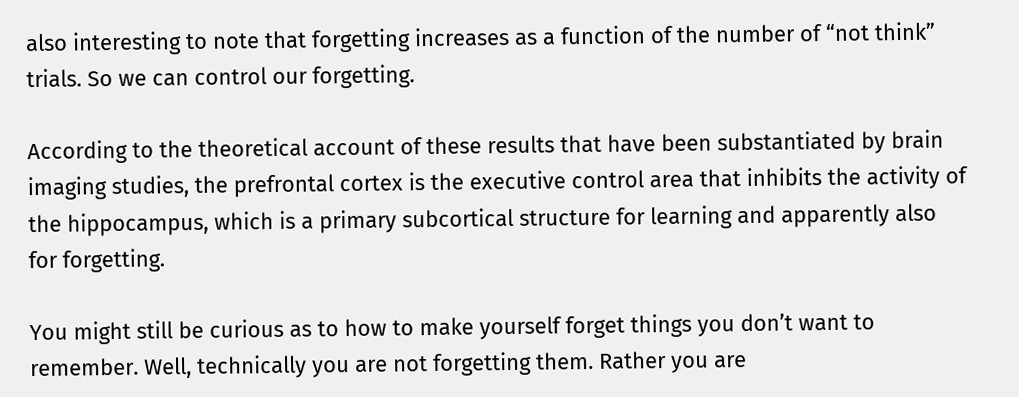also interesting to note that forgetting increases as a function of the number of “not think” trials. So we can control our forgetting.

According to the theoretical account of these results that have been substantiated by brain imaging studies, the prefrontal cortex is the executive control area that inhibits the activity of the hippocampus, which is a primary subcortical structure for learning and apparently also for forgetting.

You might still be curious as to how to make yourself forget things you don’t want to remember. Well, technically you are not forgetting them. Rather you are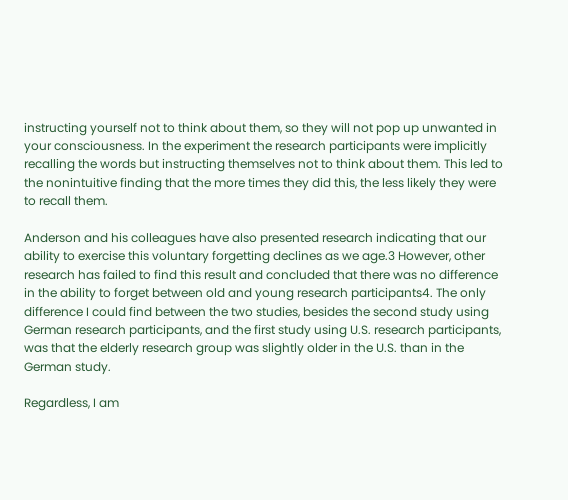instructing yourself not to think about them, so they will not pop up unwanted in your consciousness. In the experiment the research participants were implicitly recalling the words but instructing themselves not to think about them. This led to the nonintuitive finding that the more times they did this, the less likely they were to recall them.

Anderson and his colleagues have also presented research indicating that our ability to exercise this voluntary forgetting declines as we age.3 However, other research has failed to find this result and concluded that there was no difference in the ability to forget between old and young research participants4. The only difference I could find between the two studies, besides the second study using German research participants, and the first study using U.S. research participants, was that the elderly research group was slightly older in the U.S. than in the German study.

Regardless, I am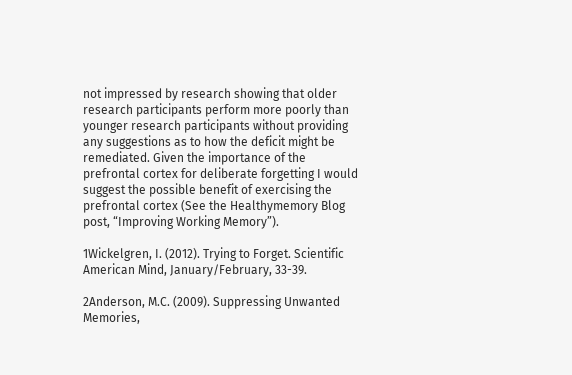not impressed by research showing that older research participants perform more poorly than younger research participants without providing any suggestions as to how the deficit might be remediated. Given the importance of the prefrontal cortex for deliberate forgetting I would suggest the possible benefit of exercising the prefrontal cortex (See the Healthymemory Blog post, “Improving Working Memory”).

1Wickelgren, I. (2012). Trying to Forget. Scientific American Mind, January/February, 33-39.

2Anderson, M.C. (2009). Suppressing Unwanted Memories,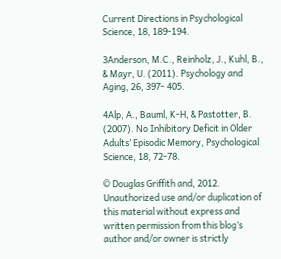Current Directions in Psychological Science, 18, 189-194.

3Anderson, M.C., Reinholz, J., Kuhl, B., & Mayr, U. (2011). Psychology and Aging, 26, 397- 405.

4Alp, A., Bauml, K-H, & Pastotter, B. (2007). No Inhibitory Deficit in Older Adults’ Episodic Memory, Psychological Science, 18, 72-78.

© Douglas Griffith and, 2012. Unauthorized use and/or duplication of this material without express and written permission from this blog’s author and/or owner is strictly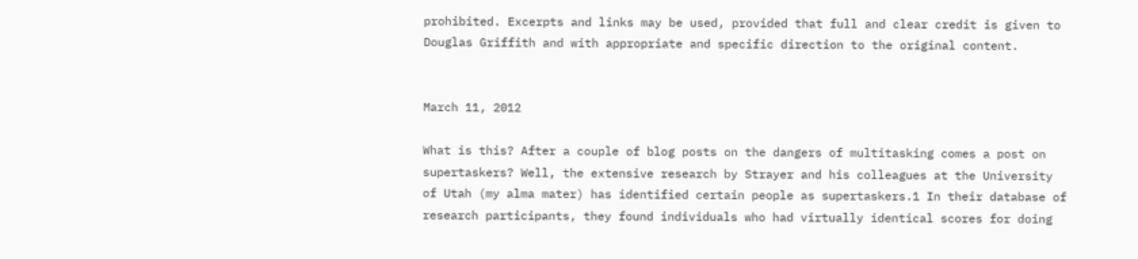prohibited. Excerpts and links may be used, provided that full and clear credit is given to Douglas Griffith and with appropriate and specific direction to the original content.


March 11, 2012

What is this? After a couple of blog posts on the dangers of multitasking comes a post on supertaskers? Well, the extensive research by Strayer and his colleagues at the University of Utah (my alma mater) has identified certain people as supertaskers.1 In their database of research participants, they found individuals who had virtually identical scores for doing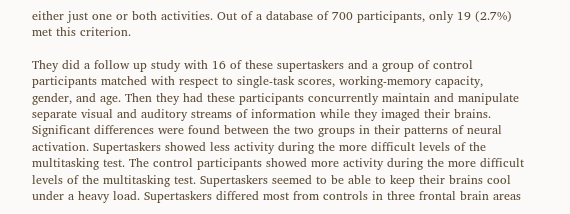either just one or both activities. Out of a database of 700 participants, only 19 (2.7%) met this criterion.

They did a follow up study with 16 of these supertaskers and a group of control participants matched with respect to single-task scores, working-memory capacity, gender, and age. Then they had these participants concurrently maintain and manipulate separate visual and auditory streams of information while they imaged their brains. Significant differences were found between the two groups in their patterns of neural activation. Supertaskers showed less activity during the more difficult levels of the multitasking test. The control participants showed more activity during the more difficult levels of the multitasking test. Supertaskers seemed to be able to keep their brains cool under a heavy load. Supertaskers differed most from controls in three frontal brain areas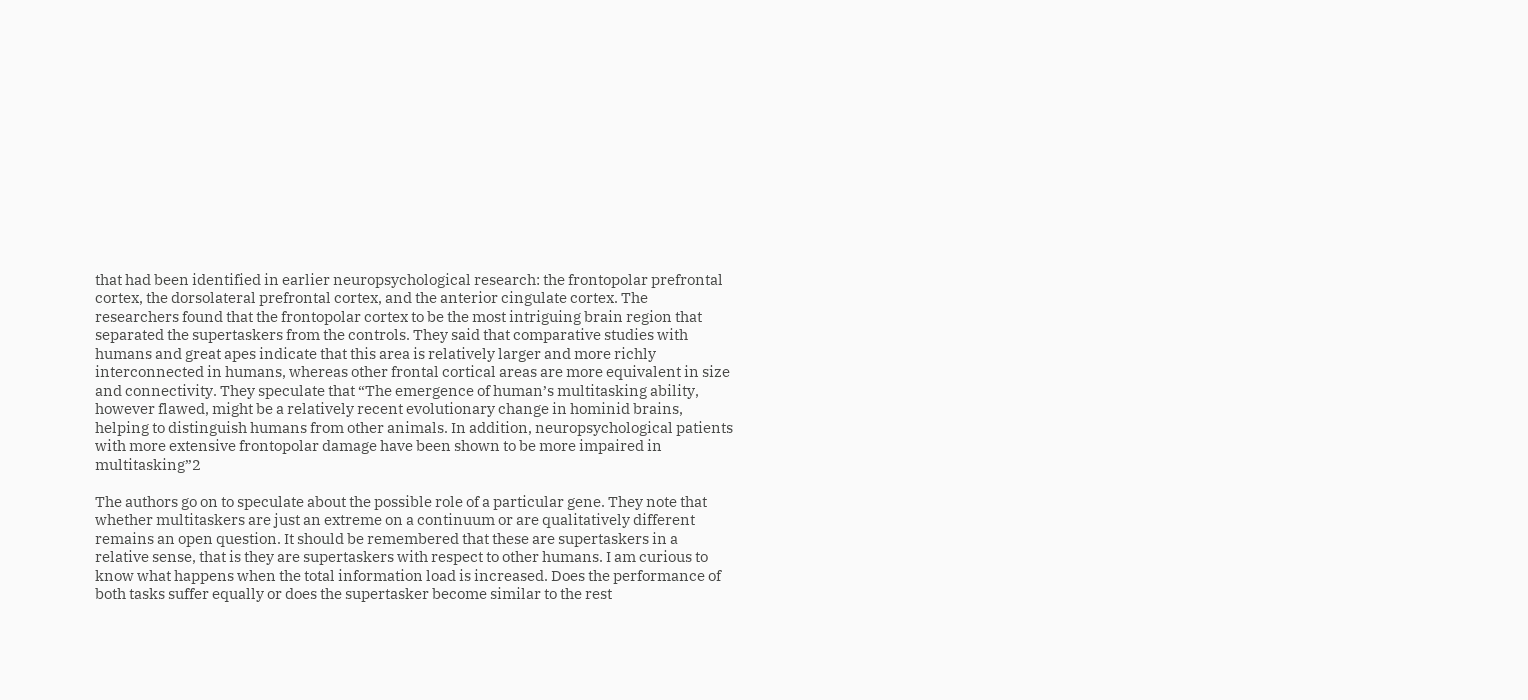that had been identified in earlier neuropsychological research: the frontopolar prefrontal cortex, the dorsolateral prefrontal cortex, and the anterior cingulate cortex. The researchers found that the frontopolar cortex to be the most intriguing brain region that separated the supertaskers from the controls. They said that comparative studies with humans and great apes indicate that this area is relatively larger and more richly interconnected in humans, whereas other frontal cortical areas are more equivalent in size and connectivity. They speculate that “The emergence of human’s multitasking ability, however flawed, might be a relatively recent evolutionary change in hominid brains, helping to distinguish humans from other animals. In addition, neuropsychological patients with more extensive frontopolar damage have been shown to be more impaired in multitasking”2

The authors go on to speculate about the possible role of a particular gene. They note that whether multitaskers are just an extreme on a continuum or are qualitatively different remains an open question. It should be remembered that these are supertaskers in a relative sense, that is they are supertaskers with respect to other humans. I am curious to know what happens when the total information load is increased. Does the performance of both tasks suffer equally or does the supertasker become similar to the rest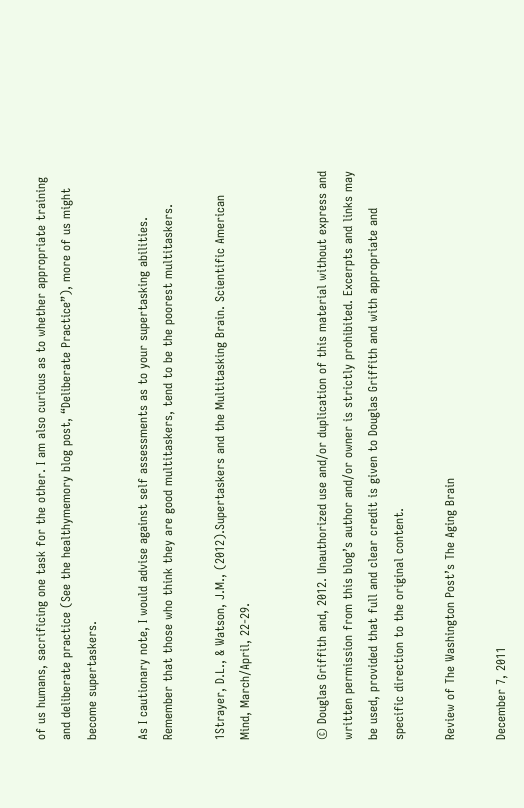of us humans, sacrificing one task for the other. I am also curious as to whether appropriate training and deliberate practice (See the healthymemory blog post, “Deliberate Practice”), more of us might become supertaskers.

As I cautionary note, I would advise against self assessments as to your supertasking abilities. Remember that those who think they are good multitaskers, tend to be the poorest multitaskers.

1Strayer, D.L., & Watson, J.M., (2012).Supertaskers and the Multitasking Brain. Scientific American Mind, March/April, 22-29.


© Douglas Griffith and, 2012. Unauthorized use and/or duplication of this material without express and written permission from this blog’s author and/or owner is strictly prohibited. Excerpts and links may be used, provided that full and clear credit is given to Douglas Griffith and with appropriate and specific direction to the original content.

Review of The Washington Post’s The Aging Brain

December 7, 2011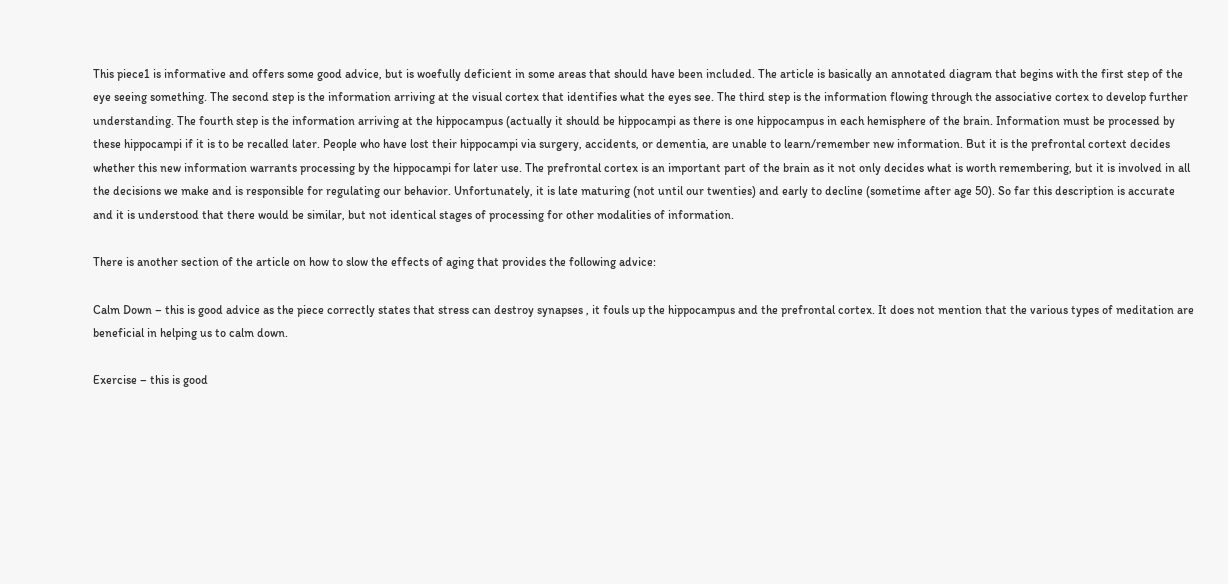This piece1 is informative and offers some good advice, but is woefully deficient in some areas that should have been included. The article is basically an annotated diagram that begins with the first step of the eye seeing something. The second step is the information arriving at the visual cortex that identifies what the eyes see. The third step is the information flowing through the associative cortex to develop further understanding. The fourth step is the information arriving at the hippocampus (actually it should be hippocampi as there is one hippocampus in each hemisphere of the brain. Information must be processed by these hippocampi if it is to be recalled later. People who have lost their hippocampi via surgery, accidents, or dementia, are unable to learn/remember new information. But it is the prefrontal cortext decides whether this new information warrants processing by the hippocampi for later use. The prefrontal cortex is an important part of the brain as it not only decides what is worth remembering, but it is involved in all the decisions we make and is responsible for regulating our behavior. Unfortunately, it is late maturing (not until our twenties) and early to decline (sometime after age 50). So far this description is accurate and it is understood that there would be similar, but not identical stages of processing for other modalities of information.

There is another section of the article on how to slow the effects of aging that provides the following advice:

Calm Down – this is good advice as the piece correctly states that stress can destroy synapses , it fouls up the hippocampus and the prefrontal cortex. It does not mention that the various types of meditation are beneficial in helping us to calm down.

Exercise – this is good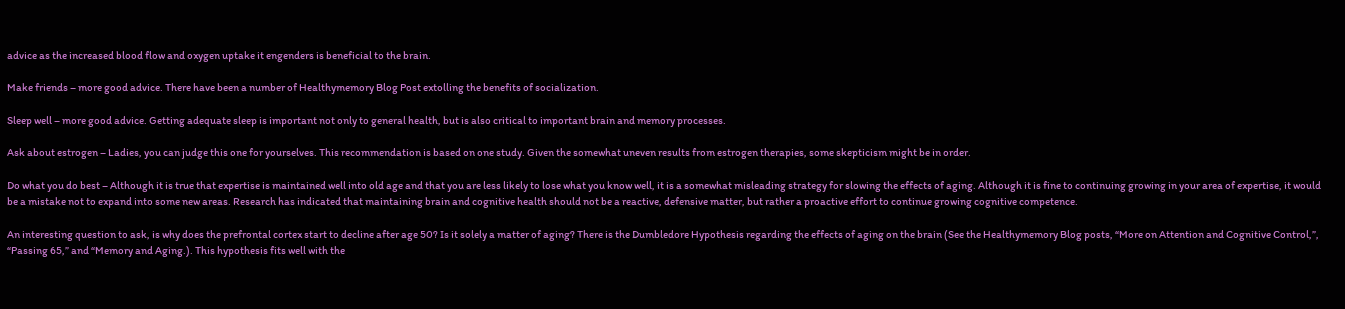advice as the increased blood flow and oxygen uptake it engenders is beneficial to the brain.

Make friends – more good advice. There have been a number of Healthymemory Blog Post extolling the benefits of socialization.

Sleep well – more good advice. Getting adequate sleep is important not only to general health, but is also critical to important brain and memory processes.

Ask about estrogen – Ladies, you can judge this one for yourselves. This recommendation is based on one study. Given the somewhat uneven results from estrogen therapies, some skepticism might be in order.

Do what you do best – Although it is true that expertise is maintained well into old age and that you are less likely to lose what you know well, it is a somewhat misleading strategy for slowing the effects of aging. Although it is fine to continuing growing in your area of expertise, it would be a mistake not to expand into some new areas. Research has indicated that maintaining brain and cognitive health should not be a reactive, defensive matter, but rather a proactive effort to continue growing cognitive competence.

An interesting question to ask, is why does the prefrontal cortex start to decline after age 50? Is it solely a matter of aging? There is the Dumbledore Hypothesis regarding the effects of aging on the brain (See the Healthymemory Blog posts, “More on Attention and Cognitive Control,”, “Passing 65,” and “Memory and Aging.). This hypothesis fits well with the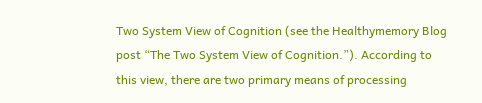Two System View of Cognition (see the Healthymemory Blog post “The Two System View of Cognition.”). According to this view, there are two primary means of processing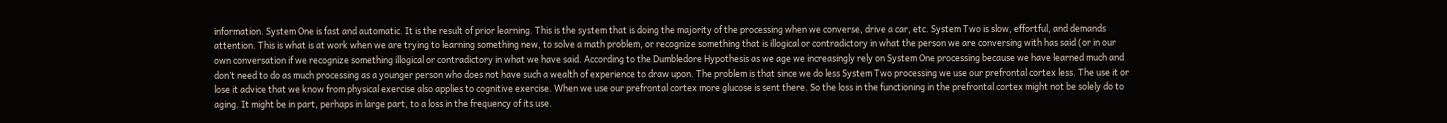information. System One is fast and automatic. It is the result of prior learning. This is the system that is doing the majority of the processing when we converse, drive a car, etc. System Two is slow, effortful, and demands attention. This is what is at work when we are trying to learning something new, to solve a math problem, or recognize something that is illogical or contradictory in what the person we are conversing with has said (or in our own conversation if we recognize something illogical or contradictory in what we have said. According to the Dumbledore Hypothesis as we age we increasingly rely on System One processing because we have learned much and don’t need to do as much processing as a younger person who does not have such a wealth of experience to draw upon. The problem is that since we do less System Two processing we use our prefrontal cortex less. The use it or lose it advice that we know from physical exercise also applies to cognitive exercise. When we use our prefrontal cortex more glucose is sent there. So the loss in the functioning in the prefrontal cortex might not be solely do to aging. It might be in part, perhaps in large part, to a loss in the frequency of its use.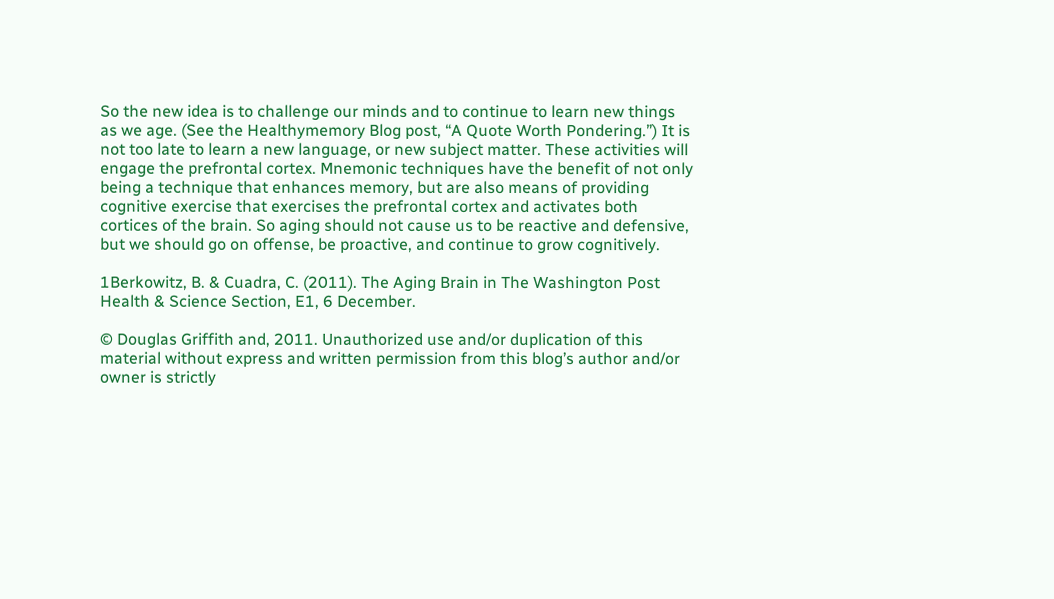So the new idea is to challenge our minds and to continue to learn new things as we age. (See the Healthymemory Blog post, “A Quote Worth Pondering.”) It is not too late to learn a new language, or new subject matter. These activities will engage the prefrontal cortex. Mnemonic techniques have the benefit of not only being a technique that enhances memory, but are also means of providing cognitive exercise that exercises the prefrontal cortex and activates both cortices of the brain. So aging should not cause us to be reactive and defensive, but we should go on offense, be proactive, and continue to grow cognitively.

1Berkowitz, B. & Cuadra, C. (2011). The Aging Brain in The Washington Post Health & Science Section, E1, 6 December.

© Douglas Griffith and, 2011. Unauthorized use and/or duplication of this material without express and written permission from this blog’s author and/or owner is strictly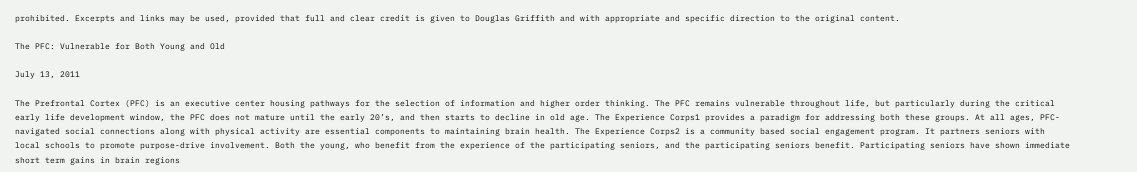prohibited. Excerpts and links may be used, provided that full and clear credit is given to Douglas Griffith and with appropriate and specific direction to the original content.

The PFC: Vulnerable for Both Young and Old

July 13, 2011

The Prefrontal Cortex (PFC) is an executive center housing pathways for the selection of information and higher order thinking. The PFC remains vulnerable throughout life, but particularly during the critical early life development window, the PFC does not mature until the early 20’s, and then starts to decline in old age. The Experience Corps1 provides a paradigm for addressing both these groups. At all ages, PFC-navigated social connections along with physical activity are essential components to maintaining brain health. The Experience Corps2 is a community based social engagement program. It partners seniors with local schools to promote purpose-drive involvement. Both the young, who benefit from the experience of the participating seniors, and the participating seniors benefit. Participating seniors have shown immediate short term gains in brain regions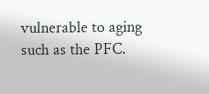vulnerable to aging such as the PFC.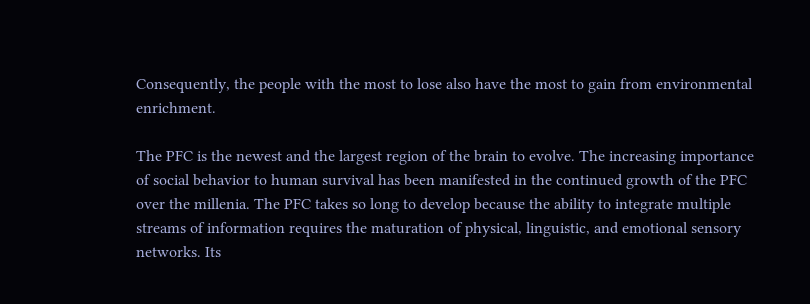Consequently, the people with the most to lose also have the most to gain from environmental enrichment.

The PFC is the newest and the largest region of the brain to evolve. The increasing importance of social behavior to human survival has been manifested in the continued growth of the PFC over the millenia. The PFC takes so long to develop because the ability to integrate multiple streams of information requires the maturation of physical, linguistic, and emotional sensory networks. Its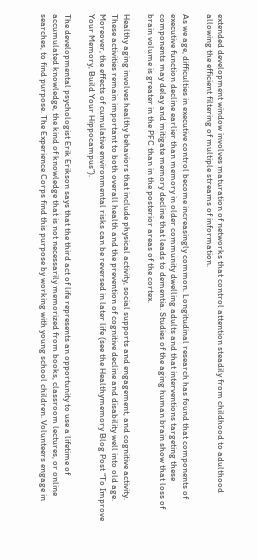extended development window involves maturation of networks that control attention steadily from childhood to adulthood allowing the efficient filtering of multiple streams of information.

As we age, difficulties in executive control become increasingly common. Longitudinal research has found that components of executive function decline earlier than memory in older community dwelling adults and that interventions targeting these components may delay and mitigate memory decline that leads to dementia. Studies of the aging human brain show that loss of brain volume is greater in the PFC than in the posterior areas of the cortex.

Healthy aging involves healthy behaviors that include physical activity, social supports and engagement, and cognitive activity. These activities remain important to both overall health and the prevention of cognitive decline and disability well into old age. Moreover, the effects of cumulative environmental risks can be reversed in later life (see the Healthymemory Blog Post “To Improve Your Memory, Build Your Hippocampus”).

The developmental psychologist Erik Erikson says that the third act of life represents an opportunity to use a lifetime of accumulated knowledge, the kind of knowledge that is not necessarily memorized from books, classroom lectures, or online searches, to find purpose. The Experience Corps find this purpose by working with young school children. Volunteers engage in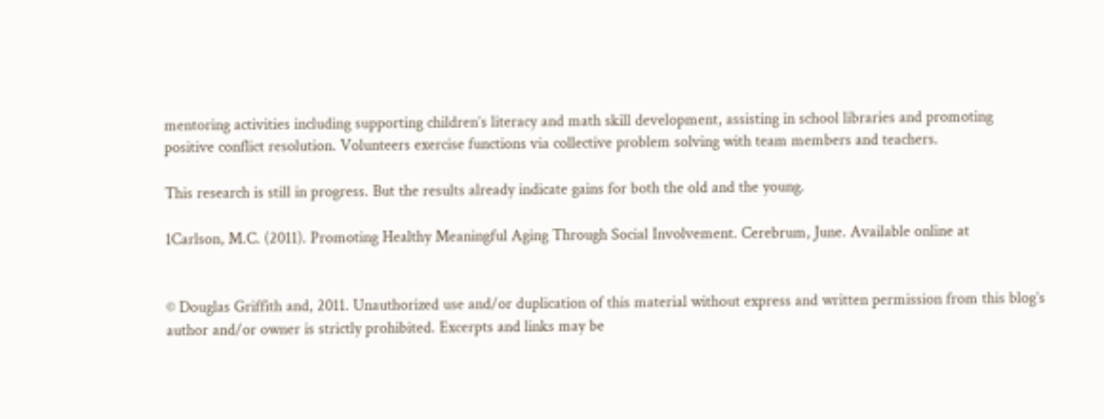mentoring activities including supporting children’s literacy and math skill development, assisting in school libraries and promoting positive conflict resolution. Volunteers exercise functions via collective problem solving with team members and teachers.

This research is still in progress. But the results already indicate gains for both the old and the young.

1Carlson, M.C. (2011). Promoting Healthy Meaningful Aging Through Social Involvement. Cerebrum, June. Available online at


© Douglas Griffith and, 2011. Unauthorized use and/or duplication of this material without express and written permission from this blog’s author and/or owner is strictly prohibited. Excerpts and links may be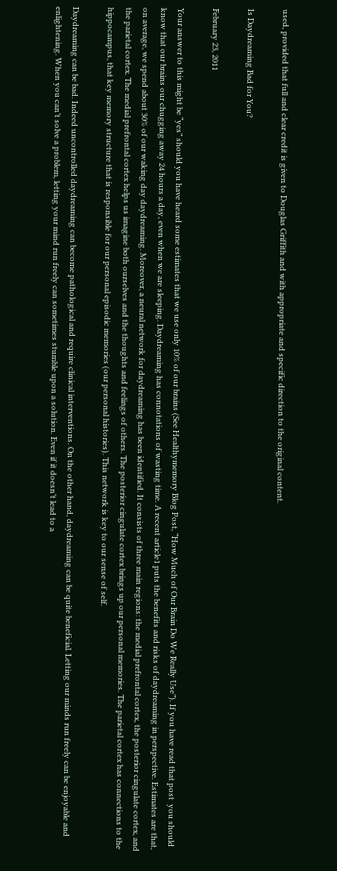used, provided that full and clear credit is given to Douglas Griffith and with appropriate and specific direction to the original content.

Is Daydreaming Bad for You?

February 23, 2011

Your answer to this might be “yes” should you have heard some estimates that we use only 10% of our brains (See Healthymemory Blog Post, “How Much of Our Brain Do We Really Use”). If you have read that post  you should know that our brains our chugging away 24 hours a day, even when we are sleeping. Daydreaming has connotations of wasting time. A recent article1 puts the benefits and risks of daydreaming in perspective. Estimates are that, on average, we spend about 30% of our waking day daydreaming. Moreover, a neural network for daydreaming has been identified. It consists of three main regions: the medial prefrontal cortex, the posterior cingulate cortex, and the parietal cortex. The medial prefrontal cortex helps us imagine both ourselves and the thoughts and feelings of others. The posterior cingulate cortex brings up our personal memories. The parietal cortex has connections to the hippocampus, that key memory structure that is responsible for our personal episodic memories (our personal histories). This network is key to our sense of self.

Daydreaming can be bad. Indeed uncontrolled daydreaming can become pathological and require clinical interventions. On the other hand, daydreaming can be quite beneficial. Letting our minds run freely can be enjoyable and enlightening. When you can’t solve a problem, letting your mind run freely can sometimes stumble upon a solution. Even if it doesn’t lead to a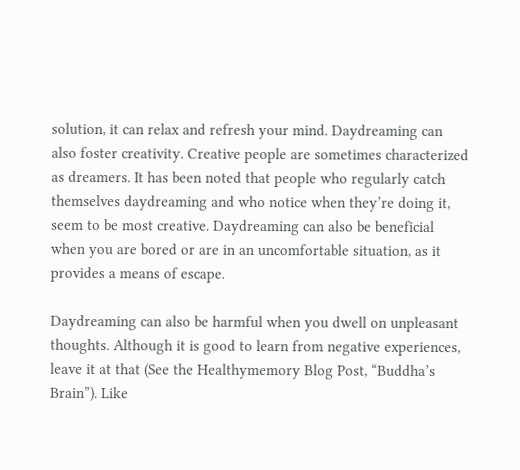solution, it can relax and refresh your mind. Daydreaming can also foster creativity. Creative people are sometimes characterized as dreamers. It has been noted that people who regularly catch themselves daydreaming and who notice when they’re doing it, seem to be most creative. Daydreaming can also be beneficial when you are bored or are in an uncomfortable situation, as it provides a means of escape.

Daydreaming can also be harmful when you dwell on unpleasant thoughts. Although it is good to learn from negative experiences, leave it at that (See the Healthymemory Blog Post, “Buddha’s Brain”). Like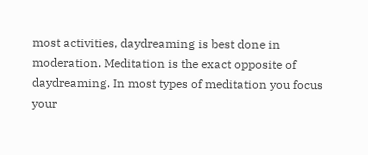most activities, daydreaming is best done in moderation. Meditation is the exact opposite of daydreaming. In most types of meditation you focus your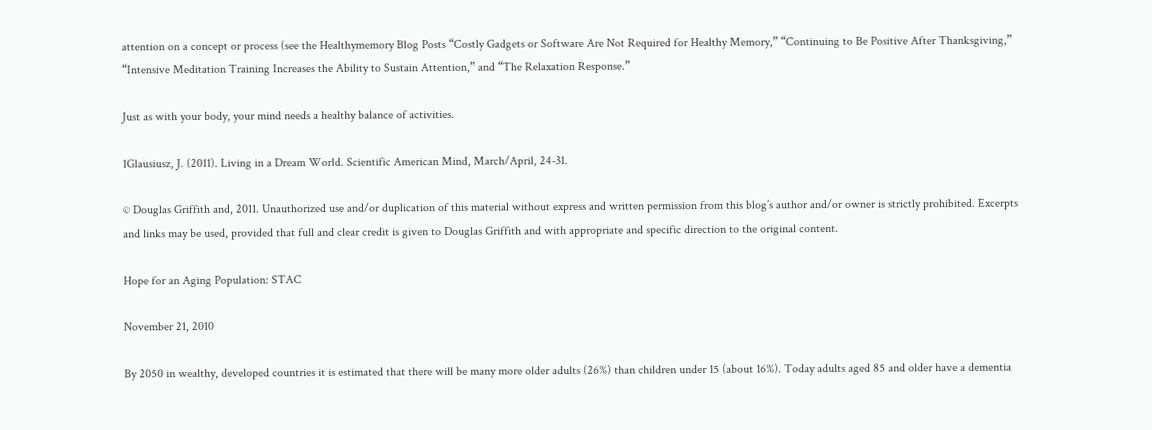attention on a concept or process (see the Healthymemory Blog Posts “Costly Gadgets or Software Are Not Required for Healthy Memory,” “Continuing to Be Positive After Thanksgiving,” “Intensive Meditation Training Increases the Ability to Sustain Attention,” and “The Relaxation Response.”

Just as with your body, your mind needs a healthy balance of activities.

1Glausiusz, J. (2011). Living in a Dream World. Scientific American Mind, March/April, 24-31.

© Douglas Griffith and, 2011. Unauthorized use and/or duplication of this material without express and written permission from this blog’s author and/or owner is strictly prohibited. Excerpts and links may be used, provided that full and clear credit is given to Douglas Griffith and with appropriate and specific direction to the original content.

Hope for an Aging Population: STAC

November 21, 2010

By 2050 in wealthy, developed countries it is estimated that there will be many more older adults (26%) than children under 15 (about 16%). Today adults aged 85 and older have a dementia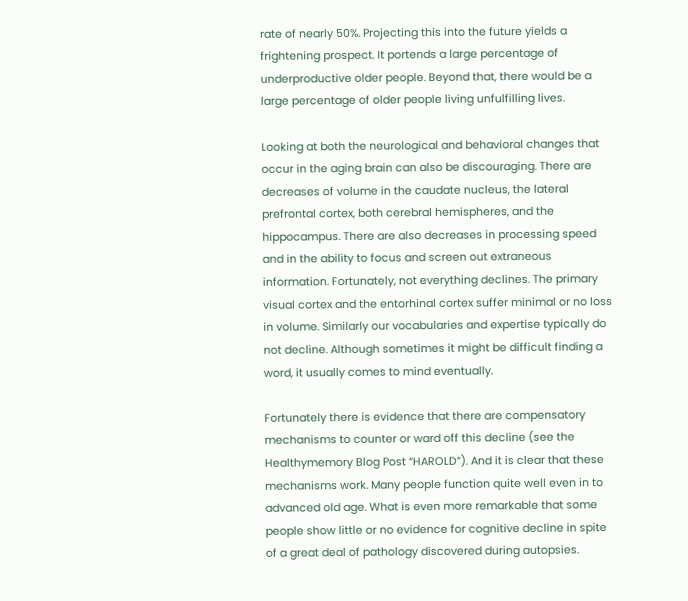rate of nearly 50%. Projecting this into the future yields a frightening prospect. It portends a large percentage of underproductive older people. Beyond that, there would be a large percentage of older people living unfulfilling lives.

Looking at both the neurological and behavioral changes that occur in the aging brain can also be discouraging. There are decreases of volume in the caudate nucleus, the lateral prefrontal cortex, both cerebral hemispheres, and the hippocampus. There are also decreases in processing speed and in the ability to focus and screen out extraneous information. Fortunately, not everything declines. The primary visual cortex and the entorhinal cortex suffer minimal or no loss in volume. Similarly our vocabularies and expertise typically do not decline. Although sometimes it might be difficult finding a word, it usually comes to mind eventually.

Fortunately there is evidence that there are compensatory mechanisms to counter or ward off this decline (see the Healthymemory Blog Post “HAROLD”). And it is clear that these mechanisms work. Many people function quite well even in to advanced old age. What is even more remarkable that some people show little or no evidence for cognitive decline in spite of a great deal of pathology discovered during autopsies.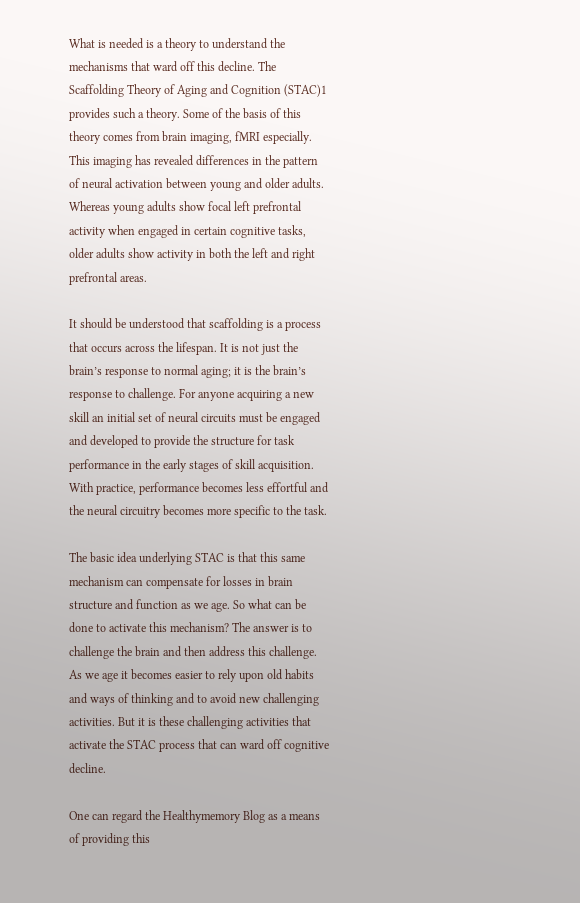What is needed is a theory to understand the mechanisms that ward off this decline. The Scaffolding Theory of Aging and Cognition (STAC)1 provides such a theory. Some of the basis of this theory comes from brain imaging, fMRI especially. This imaging has revealed differences in the pattern of neural activation between young and older adults. Whereas young adults show focal left prefrontal activity when engaged in certain cognitive tasks, older adults show activity in both the left and right prefrontal areas.

It should be understood that scaffolding is a process that occurs across the lifespan. It is not just the brain’s response to normal aging; it is the brain’s response to challenge. For anyone acquiring a new skill an initial set of neural circuits must be engaged and developed to provide the structure for task performance in the early stages of skill acquisition. With practice, performance becomes less effortful and the neural circuitry becomes more specific to the task.

The basic idea underlying STAC is that this same mechanism can compensate for losses in brain structure and function as we age. So what can be done to activate this mechanism? The answer is to challenge the brain and then address this challenge. As we age it becomes easier to rely upon old habits and ways of thinking and to avoid new challenging activities. But it is these challenging activities that activate the STAC process that can ward off cognitive decline.

One can regard the Healthymemory Blog as a means of providing this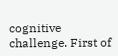cognitive challenge. First of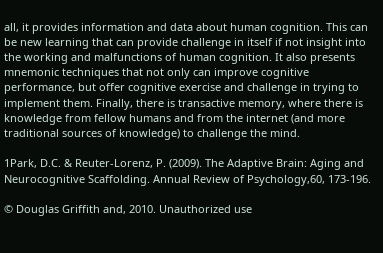all, it provides information and data about human cognition. This can be new learning that can provide challenge in itself if not insight into the working and malfunctions of human cognition. It also presents mnemonic techniques that not only can improve cognitive performance, but offer cognitive exercise and challenge in trying to implement them. Finally, there is transactive memory, where there is knowledge from fellow humans and from the internet (and more traditional sources of knowledge) to challenge the mind.

1Park, D.C. & Reuter-Lorenz, P. (2009). The Adaptive Brain: Aging and Neurocognitive Scaffolding. Annual Review of Psychology,60, 173-196.

© Douglas Griffith and, 2010. Unauthorized use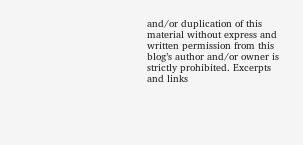and/or duplication of this material without express and written permission from this blog’s author and/or owner is strictly prohibited. Excerpts and links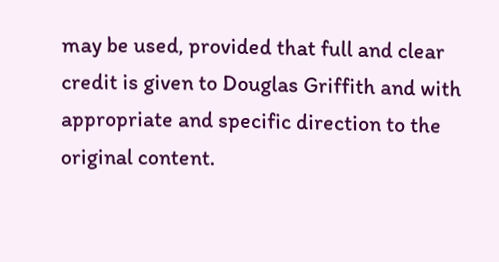may be used, provided that full and clear credit is given to Douglas Griffith and with appropriate and specific direction to the original content.